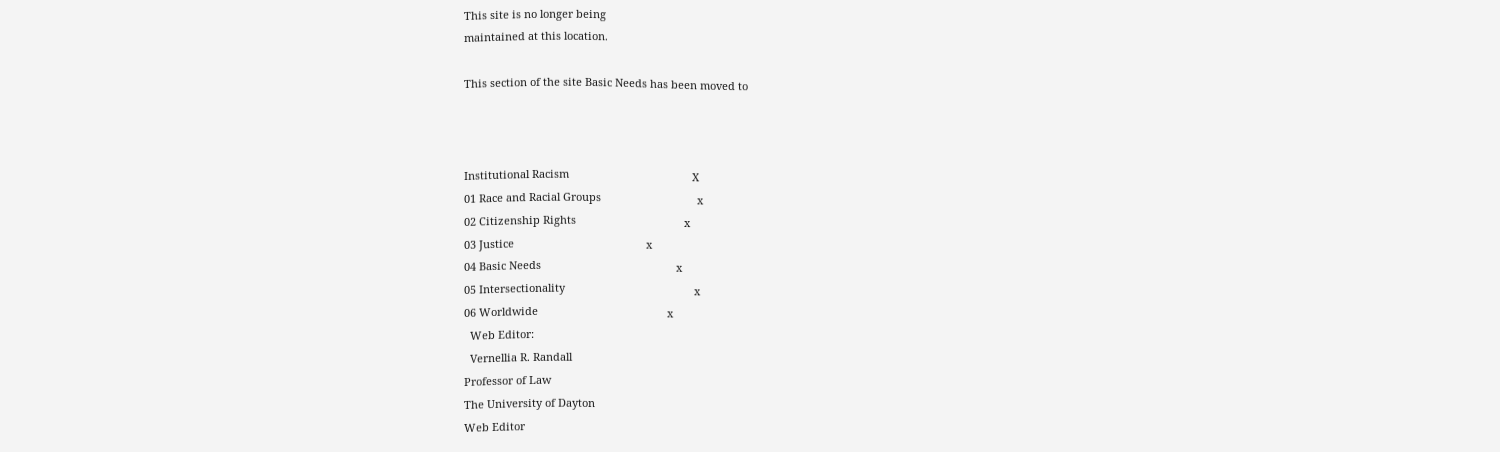This site is no longer being
maintained at this location.

This section of the site Basic Needs has been moved to



Institutional Racism                                         X
01 Race and Racial Groups                                x
02 Citizenship Rights                                    x
03 Justice                                            x
04 Basic Needs                                             x
05 Intersectionality                                           x
06 Worldwide                                           x
  Web Editor:
  Vernellia R. Randall
Professor of Law
The University of Dayton
Web Editor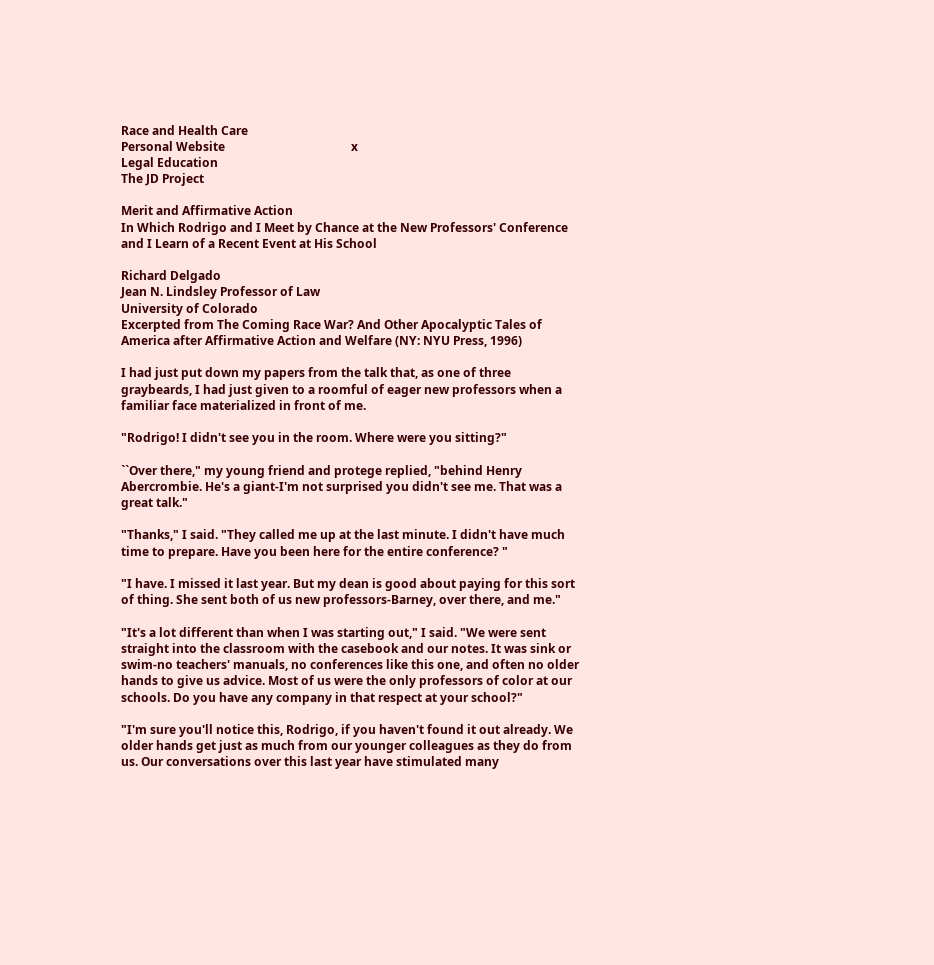Race and Health Care
Personal Website                                          x
Legal Education
The JD Project

Merit and Affirmative Action
In Which Rodrigo and I Meet by Chance at the New Professors' Conference and I Learn of a Recent Event at His School

Richard Delgado
Jean N. Lindsley Professor of Law
University of Colorado
Excerpted from The Coming Race War? And Other Apocalyptic Tales of America after Affirmative Action and Welfare (NY: NYU Press, 1996)

I had just put down my papers from the talk that, as one of three graybeards, I had just given to a roomful of eager new professors when a familiar face materialized in front of me.

"Rodrigo! I didn't see you in the room. Where were you sitting?"

``Over there," my young friend and protege replied, "behind Henry Abercrombie. He's a giant-I'm not surprised you didn't see me. That was a great talk."

"Thanks," I said. "They called me up at the last minute. I didn't have much time to prepare. Have you been here for the entire conference? "

"I have. I missed it last year. But my dean is good about paying for this sort of thing. She sent both of us new professors-Barney, over there, and me."

"It's a lot different than when I was starting out," I said. "We were sent straight into the classroom with the casebook and our notes. It was sink or swim-no teachers' manuals, no conferences like this one, and often no older hands to give us advice. Most of us were the only professors of color at our schools. Do you have any company in that respect at your school?"

"I'm sure you'll notice this, Rodrigo, if you haven't found it out already. We older hands get just as much from our younger colleagues as they do from us. Our conversations over this last year have stimulated many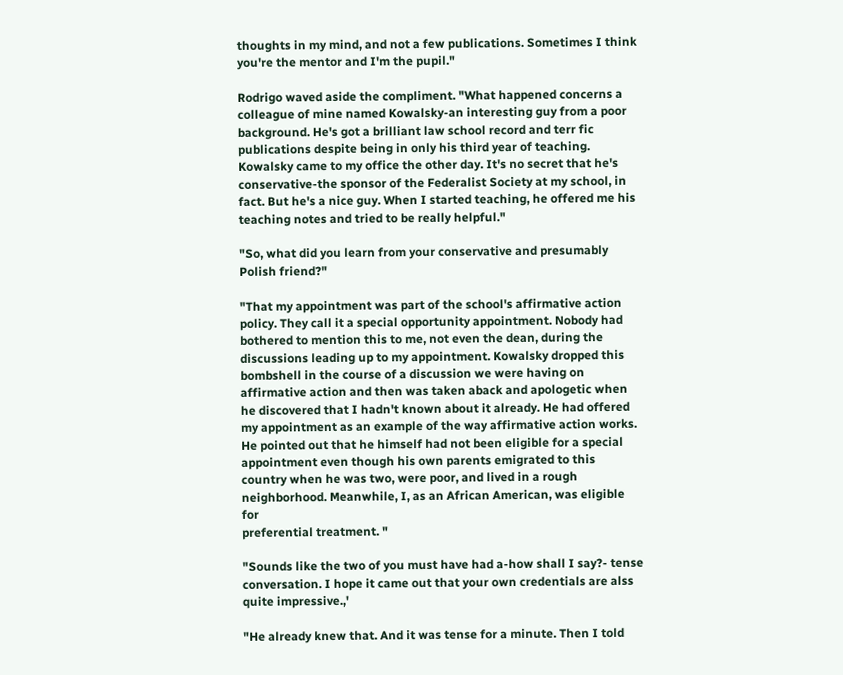thoughts in my mind, and not a few publications. Sometimes I think you're the mentor and I'm the pupil."

Rodrigo waved aside the compliment. "What happened concerns a colleague of mine named Kowalsky-an interesting guy from a poor background. He's got a brilliant law school record and terr fic publications despite being in only his third year of teaching. Kowalsky came to my office the other day. It's no secret that he's conservative-the sponsor of the Federalist Society at my school, in fact. But he's a nice guy. When I started teaching, he offered me his teaching notes and tried to be really helpful."

"So, what did you learn from your conservative and presumably Polish friend?"

"That my appointment was part of the school's affirmative action policy. They call it a special opportunity appointment. Nobody had bothered to mention this to me, not even the dean, during the discussions leading up to my appointment. Kowalsky dropped this bombshell in the course of a discussion we were having on affirmative action and then was taken aback and apologetic when he discovered that I hadn't known about it already. He had offered my appointment as an example of the way affirmative action works. He pointed out that he himself had not been eligible for a special appointment even though his own parents emigrated to this country when he was two, were poor, and lived in a rough neighborhood. Meanwhile, I, as an African American, was eligible for
preferential treatment. "

"Sounds like the two of you must have had a-how shall I say?- tense conversation. I hope it came out that your own credentials are alss quite impressive.,'

"He already knew that. And it was tense for a minute. Then I told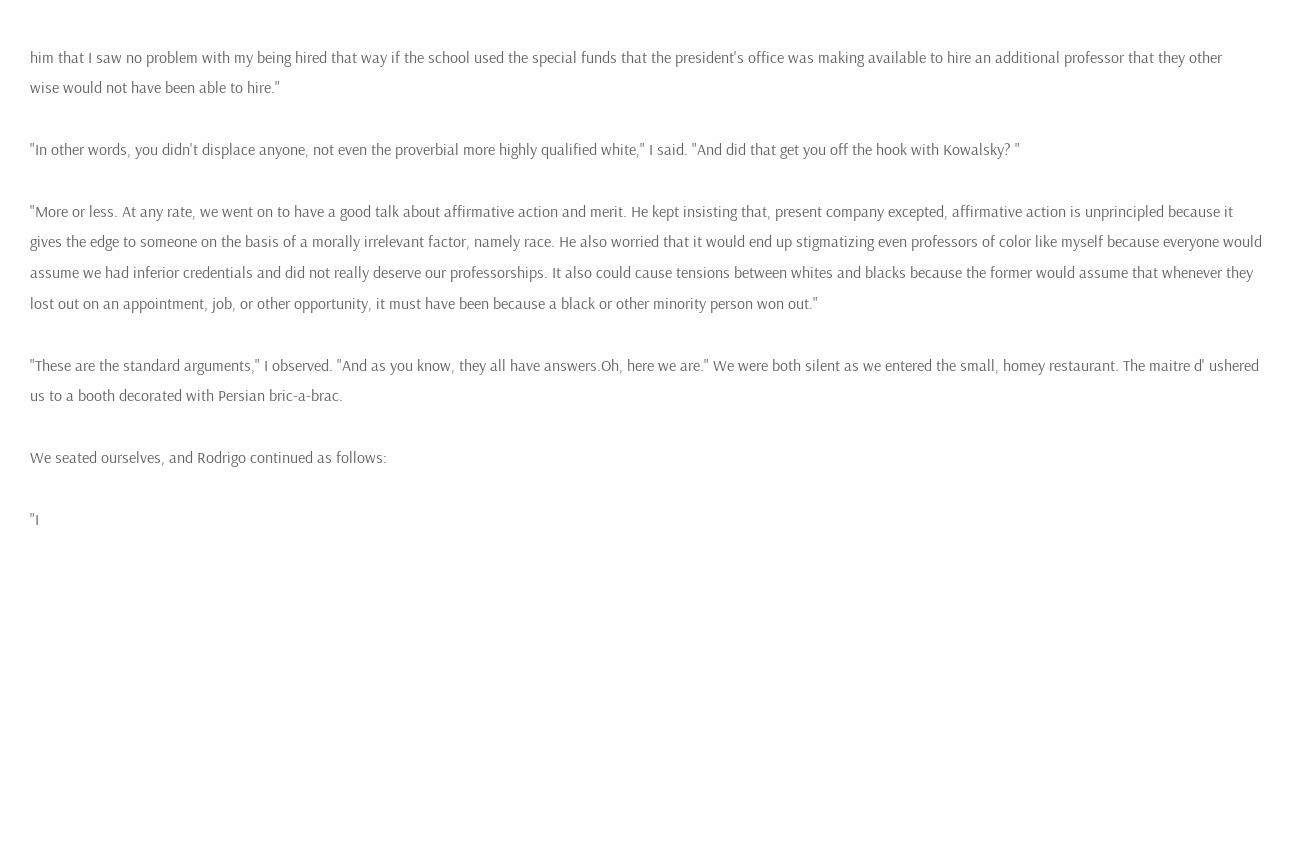him that I saw no problem with my being hired that way if the school used the special funds that the president's office was making available to hire an additional professor that they other
wise would not have been able to hire."

"In other words, you didn't displace anyone, not even the proverbial more highly qualified white," I said. "And did that get you off the hook with Kowalsky? "

"More or less. At any rate, we went on to have a good talk about affirmative action and merit. He kept insisting that, present company excepted, affirmative action is unprincipled because it gives the edge to someone on the basis of a morally irrelevant factor, namely race. He also worried that it would end up stigmatizing even professors of color like myself because everyone would assume we had inferior credentials and did not really deserve our professorships. It also could cause tensions between whites and blacks because the former would assume that whenever they lost out on an appointment, job, or other opportunity, it must have been because a black or other minority person won out."

"These are the standard arguments," I observed. "And as you know, they all have answers.Oh, here we are." We were both silent as we entered the small, homey restaurant. The maitre d' ushered us to a booth decorated with Persian bric-a-brac.

We seated ourselves, and Rodrigo continued as follows:

"I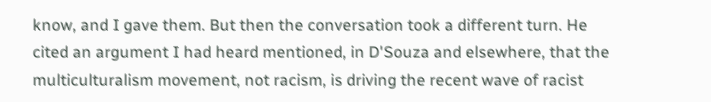know, and I gave them. But then the conversation took a different turn. He cited an argument I had heard mentioned, in D'Souza and elsewhere, that the multiculturalism movement, not racism, is driving the recent wave of racist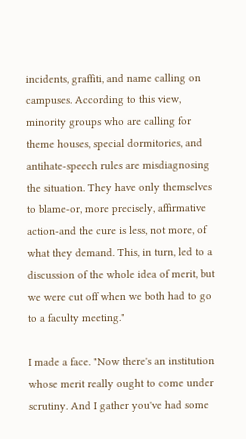incidents, graffiti, and name calling on campuses. According to this view, minority groups who are calling for theme houses, special dormitories, and antihate-speech rules are misdiagnosing the situation. They have only themselves to blame-or, more precisely, affirmative action-and the cure is less, not more, of what they demand. This, in turn, led to a discussion of the whole idea of merit, but we were cut off when we both had to go to a faculty meeting."

I made a face. "Now there's an institution whose merit really ought to come under scrutiny. And I gather you've had some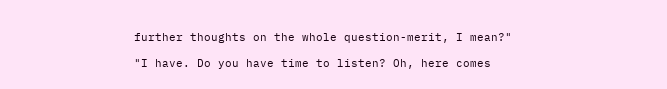further thoughts on the whole question-merit, I mean?"

"I have. Do you have time to listen? Oh, here comes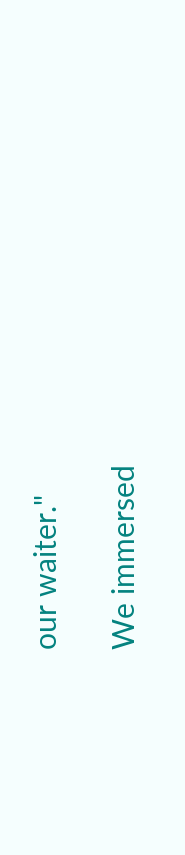our waiter."

We immersed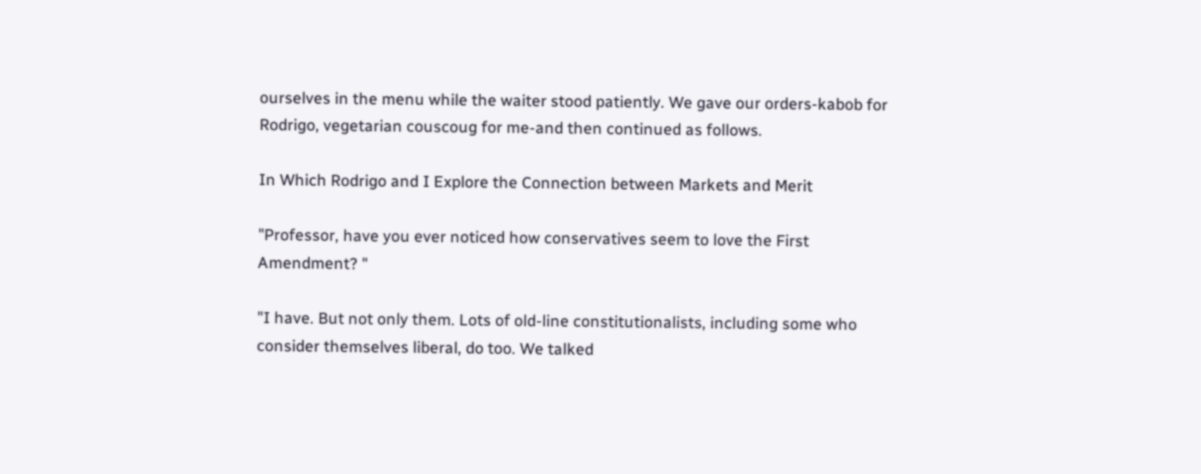ourselves in the menu while the waiter stood patiently. We gave our orders-kabob for Rodrigo, vegetarian couscoug for me-and then continued as follows.

In Which Rodrigo and I Explore the Connection between Markets and Merit

"Professor, have you ever noticed how conservatives seem to love the First
Amendment? "

"I have. But not only them. Lots of old-line constitutionalists, including some who consider themselves liberal, do too. We talked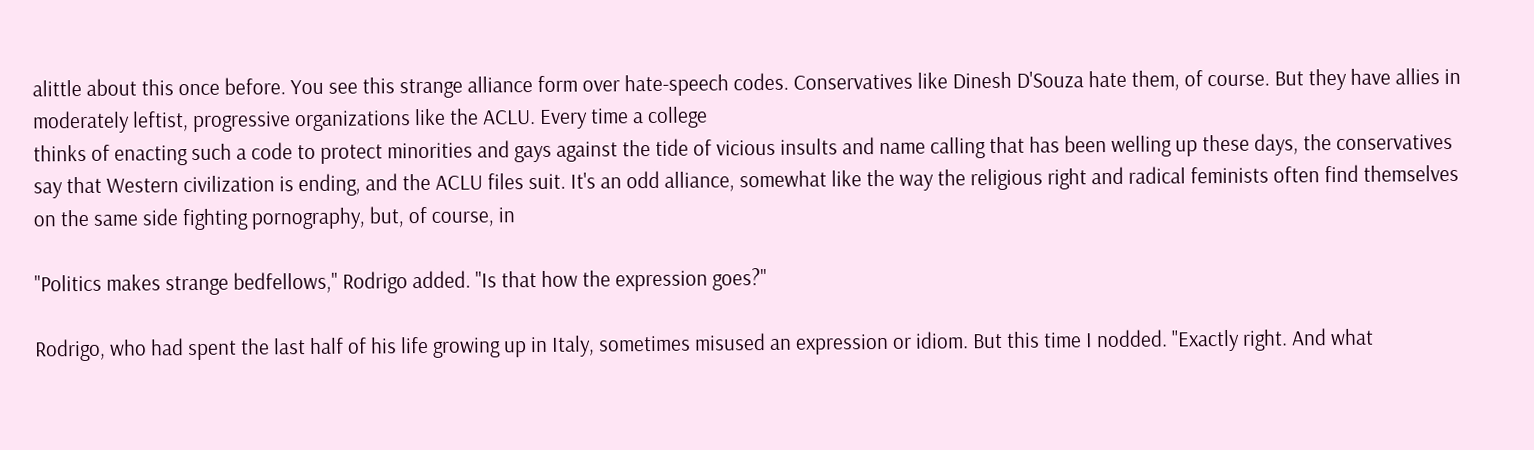alittle about this once before. You see this strange alliance form over hate-speech codes. Conservatives like Dinesh D'Souza hate them, of course. But they have allies in moderately leftist, progressive organizations like the ACLU. Every time a college
thinks of enacting such a code to protect minorities and gays against the tide of vicious insults and name calling that has been welling up these days, the conservatives say that Western civilization is ending, and the ACLU files suit. It's an odd alliance, somewhat like the way the religious right and radical feminists often find themselves on the same side fighting pornography, but, of course, in

"Politics makes strange bedfellows," Rodrigo added. "Is that how the expression goes?"

Rodrigo, who had spent the last half of his life growing up in Italy, sometimes misused an expression or idiom. But this time I nodded. "Exactly right. And what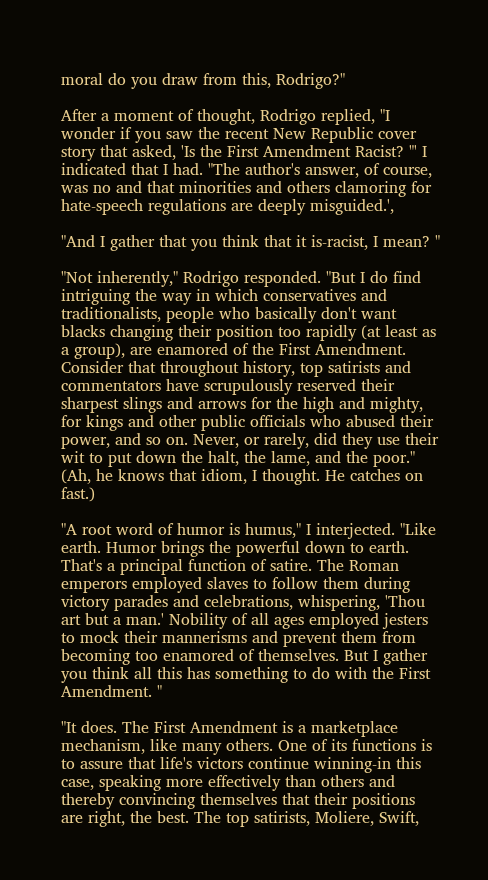moral do you draw from this, Rodrigo?"

After a moment of thought, Rodrigo replied, "I wonder if you saw the recent New Republic cover story that asked, 'Is the First Amendment Racist? "' I indicated that I had. "The author's answer, of course, was no and that minorities and others clamoring for hate-speech regulations are deeply misguided.',

"And I gather that you think that it is-racist, I mean? "

"Not inherently," Rodrigo responded. "But I do find intriguing the way in which conservatives and traditionalists, people who basically don't want blacks changing their position too rapidly (at least as a group), are enamored of the First Amendment. Consider that throughout history, top satirists and commentators have scrupulously reserved their sharpest slings and arrows for the high and mighty, for kings and other public officials who abused their power, and so on. Never, or rarely, did they use their wit to put down the halt, the lame, and the poor." (Ah, he knows that idiom, I thought. He catches on fast.)

"A root word of humor is humus," I interjected. "Like earth. Humor brings the powerful down to earth. That's a principal function of satire. The Roman emperors employed slaves to follow them during victory parades and celebrations, whispering, 'Thou art but a man.' Nobility of all ages employed jesters to mock their mannerisms and prevent them from becoming too enamored of themselves. But I gather you think all this has something to do with the First Amendment. "

"It does. The First Amendment is a marketplace mechanism, like many others. One of its functions is to assure that life's victors continue winning-in this case, speaking more effectively than others and thereby convincing themselves that their positions are right, the best. The top satirists, Moliere, Swift,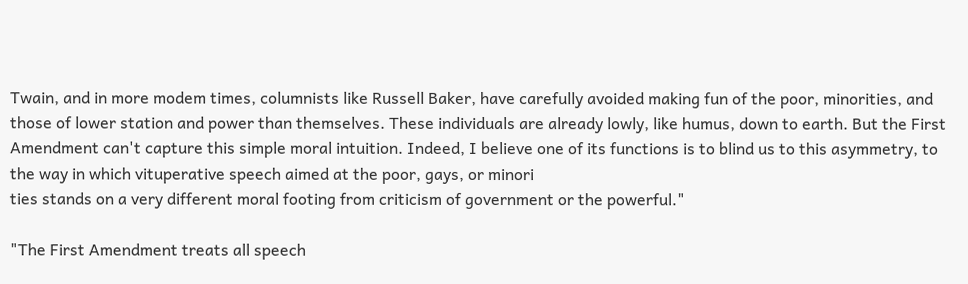Twain, and in more modem times, columnists like Russell Baker, have carefully avoided making fun of the poor, minorities, and those of lower station and power than themselves. These individuals are already lowly, like humus, down to earth. But the First Amendment can't capture this simple moral intuition. Indeed, I believe one of its functions is to blind us to this asymmetry, to the way in which vituperative speech aimed at the poor, gays, or minori
ties stands on a very different moral footing from criticism of government or the powerful."

"The First Amendment treats all speech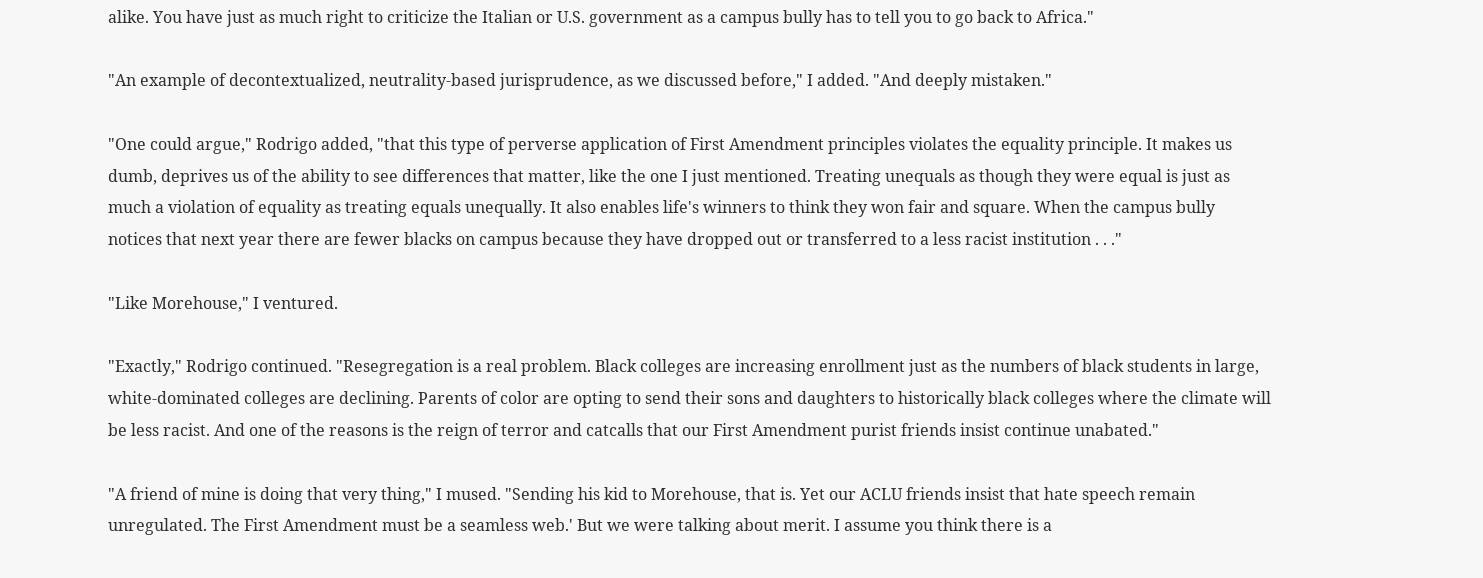alike. You have just as much right to criticize the Italian or U.S. government as a campus bully has to tell you to go back to Africa."

"An example of decontextualized, neutrality-based jurisprudence, as we discussed before," I added. "And deeply mistaken."

"One could argue," Rodrigo added, "that this type of perverse application of First Amendment principles violates the equality principle. It makes us dumb, deprives us of the ability to see differences that matter, like the one I just mentioned. Treating unequals as though they were equal is just as much a violation of equality as treating equals unequally. It also enables life's winners to think they won fair and square. When the campus bully notices that next year there are fewer blacks on campus because they have dropped out or transferred to a less racist institution . . ."

"Like Morehouse," I ventured.

"Exactly," Rodrigo continued. "Resegregation is a real problem. Black colleges are increasing enrollment just as the numbers of black students in large, white-dominated colleges are declining. Parents of color are opting to send their sons and daughters to historically black colleges where the climate will be less racist. And one of the reasons is the reign of terror and catcalls that our First Amendment purist friends insist continue unabated."

"A friend of mine is doing that very thing," I mused. "Sending his kid to Morehouse, that is. Yet our ACLU friends insist that hate speech remain unregulated. The First Amendment must be a seamless web.' But we were talking about merit. I assume you think there is a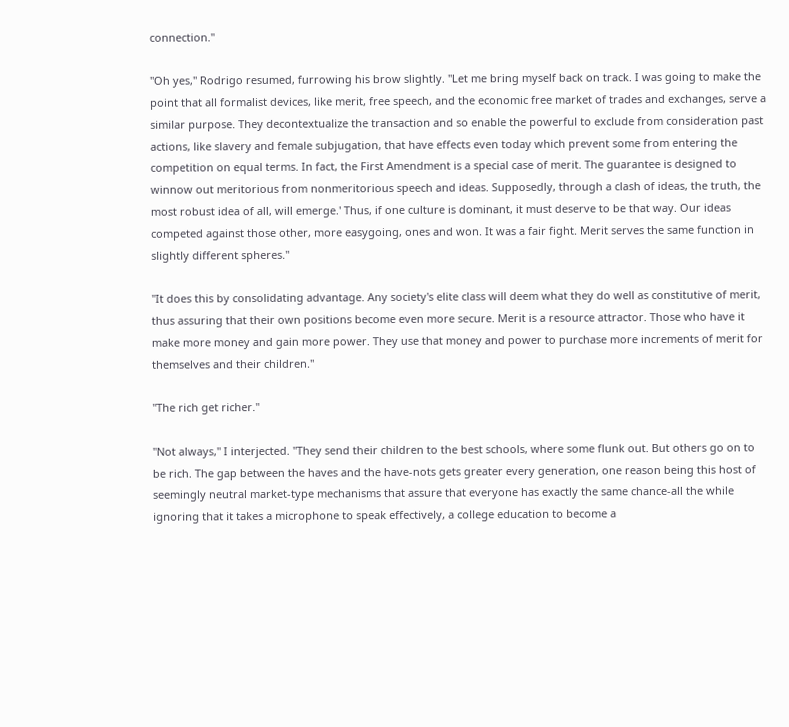connection."

"Oh yes," Rodrigo resumed, furrowing his brow slightly. "Let me bring myself back on track. I was going to make the point that all formalist devices, like merit, free speech, and the economic free market of trades and exchanges, serve a similar purpose. They decontextualize the transaction and so enable the powerful to exclude from consideration past actions, like slavery and female subjugation, that have effects even today which prevent some from entering the competition on equal terms. In fact, the First Amendment is a special case of merit. The guarantee is designed to winnow out meritorious from nonmeritorious speech and ideas. Supposedly, through a clash of ideas, the truth, the most robust idea of all, will emerge.' Thus, if one culture is dominant, it must deserve to be that way. Our ideas competed against those other, more easygoing, ones and won. It was a fair fight. Merit serves the same function in slightly different spheres."

"It does this by consolidating advantage. Any society's elite class will deem what they do well as constitutive of merit, thus assuring that their own positions become even more secure. Merit is a resource attractor. Those who have it make more money and gain more power. They use that money and power to purchase more increments of merit for themselves and their children."

"The rich get richer."

"Not always," I interjected. "They send their children to the best schools, where some flunk out. But others go on to be rich. The gap between the haves and the have-nots gets greater every generation, one reason being this host of seemingly neutral market-type mechanisms that assure that everyone has exactly the same chance-all the while ignoring that it takes a microphone to speak effectively, a college education to become a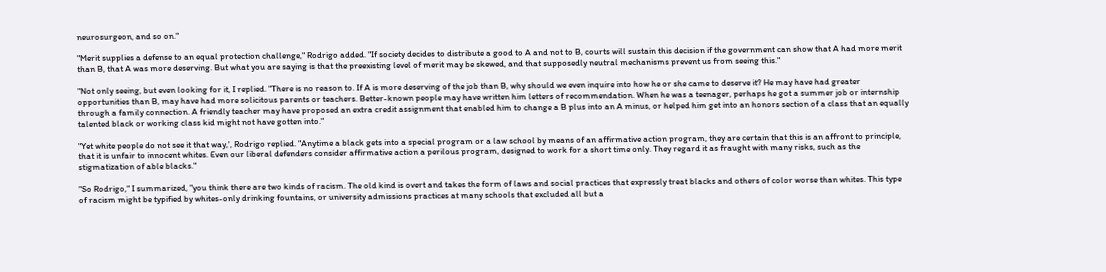neurosurgeon, and so on."

"Merit supplies a defense to an equal protection challenge," Rodrigo added. "If society decides to distribute a good to A and not to B, courts will sustain this decision if the government can show that A had more merit than B, that A was more deserving. But what you are saying is that the preexisting level of merit may be skewed, and that supposedly neutral mechanisms prevent us from seeing this."

"Not only seeing, but even looking for it, I replied. "There is no reason to. If A is more deserving of the job than B, why should we even inquire into how he or she came to deserve it? He may have had greater opportunities than B, may have had more solicitous parents or teachers. Better-known people may have written him letters of recommendation. When he was a teenager, perhaps he got a summer job or internship through a family connection. A friendly teacher may have proposed an extra credit assignment that enabled him to change a B plus into an A minus, or helped him get into an honors section of a class that an equally talented black or working class kid might not have gotten into."

"Yet white people do not see it that way,', Rodrigo replied. "Anytime a black gets into a special program or a law school by means of an affirmative action program, they are certain that this is an affront to principle, that it is unfair to innocent whites. Even our liberal defenders consider affirmative action a perilous program, designed to work for a short time only. They regard it as fraught with many risks, such as the stigmatization of able blacks."

"So Rodrigo," I summarized, "you think there are two kinds of racism. The old kind is overt and takes the form of laws and social practices that expressly treat blacks and others of color worse than whites. This type of racism might be typified by whites-only drinking fountains, or university admissions practices at many schools that excluded all but a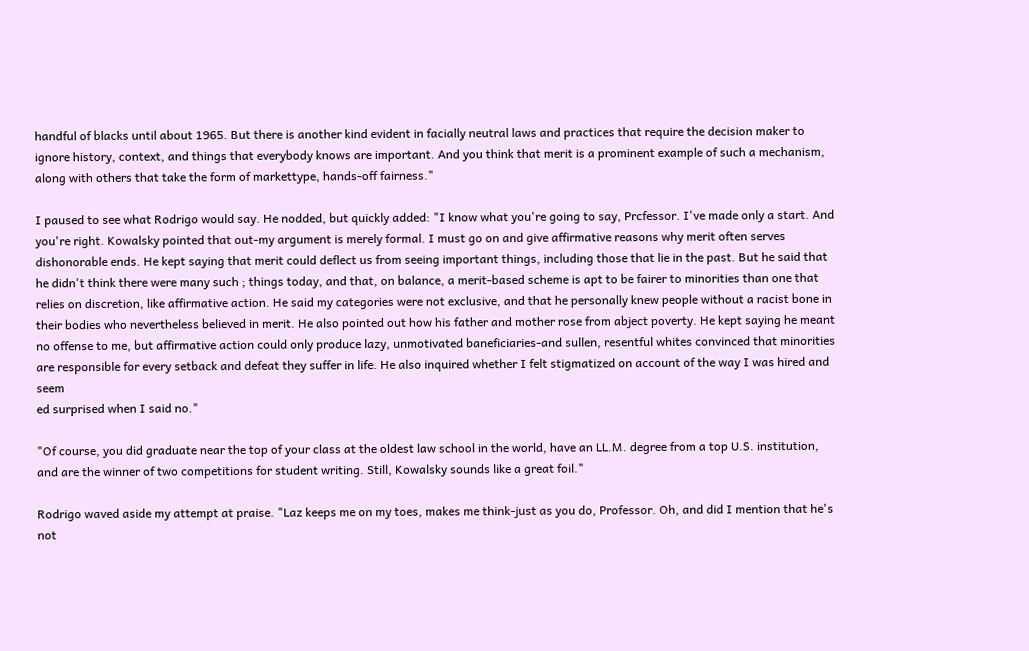handful of blacks until about 1965. But there is another kind evident in facially neutral laws and practices that require the decision maker to ignore history, context, and things that everybody knows are important. And you think that merit is a prominent example of such a mechanism, along with others that take the form of markettype, hands-off fairness."

I paused to see what Rodrigo would say. He nodded, but quickly added: "I know what you're going to say, Prcfessor. I've made only a start. And you're right. Kowalsky pointed that out-my argument is merely formal. I must go on and give affirmative reasons why merit often serves dishonorable ends. He kept saying that merit could deflect us from seeing important things, including those that lie in the past. But he said that he didn't think there were many such ; things today, and that, on balance, a merit-based scheme is apt to be fairer to minorities than one that relies on discretion, like affirmative action. He said my categories were not exclusive, and that he personally knew people without a racist bone in their bodies who nevertheless believed in merit. He also pointed out how his father and mother rose from abject poverty. He kept saying he meant no offense to me, but affirmative action could only produce lazy, unmotivated baneficiaries-and sullen, resentful whites convinced that minorities are responsible for every setback and defeat they suffer in life. He also inquired whether I felt stigmatized on account of the way I was hired and seem
ed surprised when I said no."

"Of course, you did graduate near the top of your class at the oldest law school in the world, have an LL.M. degree from a top U.S. institution, and are the winner of two competitions for student writing. Still, Kowalsky sounds like a great foil."

Rodrigo waved aside my attempt at praise. "Laz keeps me on my toes, makes me think-just as you do, Professor. Oh, and did I mention that he's not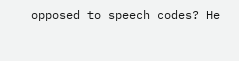opposed to speech codes? He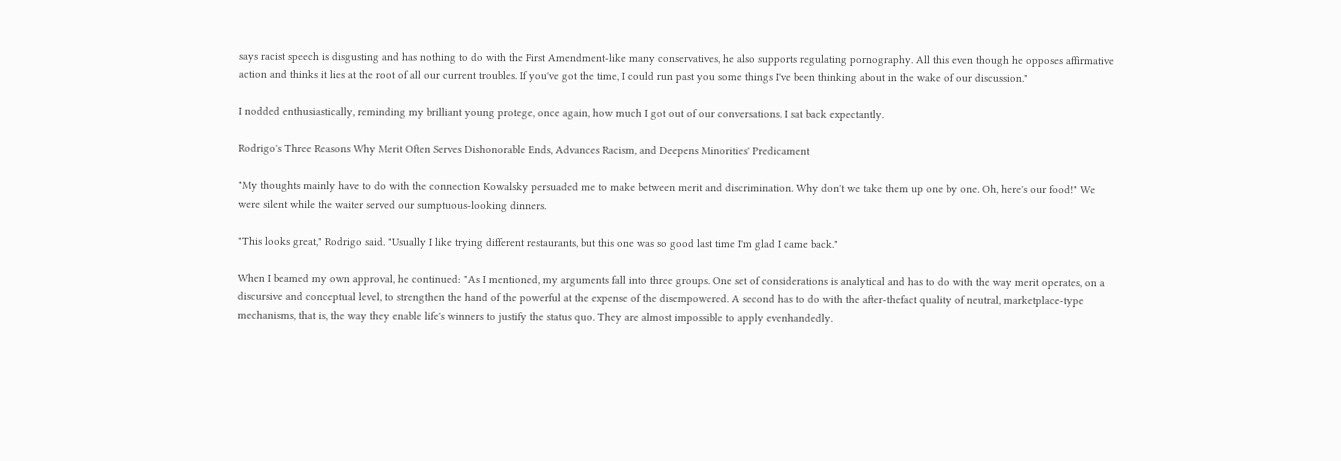says racist speech is disgusting and has nothing to do with the First Amendment-like many conservatives, he also supports regulating pornography. All this even though he opposes affirmative action and thinks it lies at the root of all our current troubles. If you've got the time, I could run past you some things I've been thinking about in the wake of our discussion."

I nodded enthusiastically, reminding my brilliant young protege, once again, how much I got out of our conversations. I sat back expectantly.

Rodrigo's Three Reasons Why Merit Often Serves Dishonorable Ends, Advances Racism, and Deepens Minorities' Predicament

"My thoughts mainly have to do with the connection Kowalsky persuaded me to make between merit and discrimination. Why don't we take them up one by one. Oh, here's our food!" We were silent while the waiter served our sumptuous-looking dinners.

"This looks great," Rodrigo said. "Usually I like trying different restaurants, but this one was so good last time I'm glad I came back."

When I beamed my own approval, he continued: "As I mentioned, my arguments fall into three groups. One set of considerations is analytical and has to do with the way merit operates, on a discursive and conceptual level, to strengthen the hand of the powerful at the expense of the disempowered. A second has to do with the after-thefact quality of neutral, marketplace-type mechanisms, that is, the way they enable life's winners to justify the status quo. They are almost impossible to apply evenhandedly.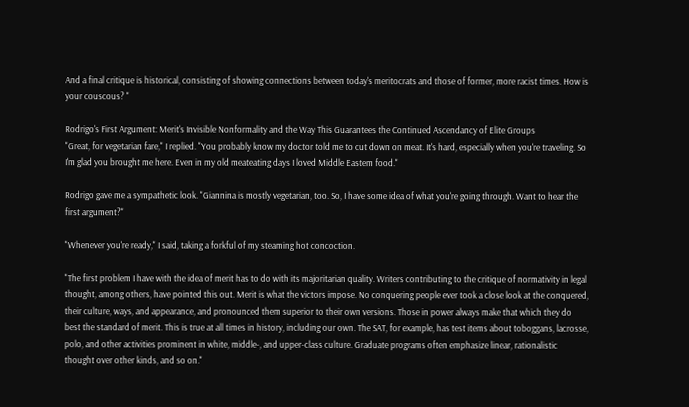And a final critique is historical, consisting of showing connections between today's meritocrats and those of former, more racist times. How is your couscous? "

Rodrigo's First Argument: Merit's Invisible Nonformality and the Way This Guarantees the Continued Ascendancy of Elite Groups
"Great, for vegetarian fare," I replied. "You probably know my doctor told me to cut down on meat. It's hard, especially when you're traveling. So I'm glad you brought me here. Even in my old meateating days I loved Middle Eastem food."

Rodrigo gave me a sympathetic look. "Giannina is mostly vegetarian, too. So, I have some idea of what you're going through. Want to hear the first argument?"

"Whenever you're ready," I said, taking a forkful of my steaming hot concoction.

"The first problem I have with the idea of merit has to do with its majoritarian quality. Writers contributing to the critique of normativity in legal thought, among others, have pointed this out. Merit is what the victors impose. No conquering people ever took a close look at the conquered, their culture, ways, and appearance, and pronounced them superior to their own versions. Those in power always make that which they do best the standard of merit. This is true at all times in history, including our own. The SAT, for example, has test items about toboggans, lacrosse, polo, and other activities prominent in white, middle-, and upper-class culture. Graduate programs often emphasize linear, rationalistic thought over other kinds, and so on."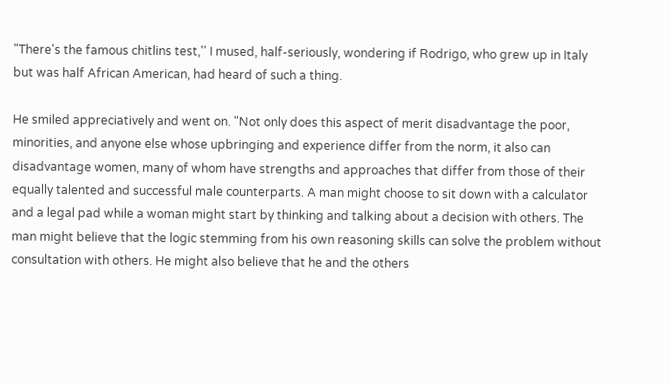"There's the famous chitlins test,'' I mused, half-seriously, wondering if Rodrigo, who grew up in Italy but was half African American, had heard of such a thing.

He smiled appreciatively and went on. "Not only does this aspect of merit disadvantage the poor, minorities, and anyone else whose upbringing and experience differ from the norm, it also can disadvantage women, many of whom have strengths and approaches that differ from those of their equally talented and successful male counterparts. A man might choose to sit down with a calculator and a legal pad while a woman might start by thinking and talking about a decision with others. The man might believe that the logic stemming from his own reasoning skills can solve the problem without consultation with others. He might also believe that he and the others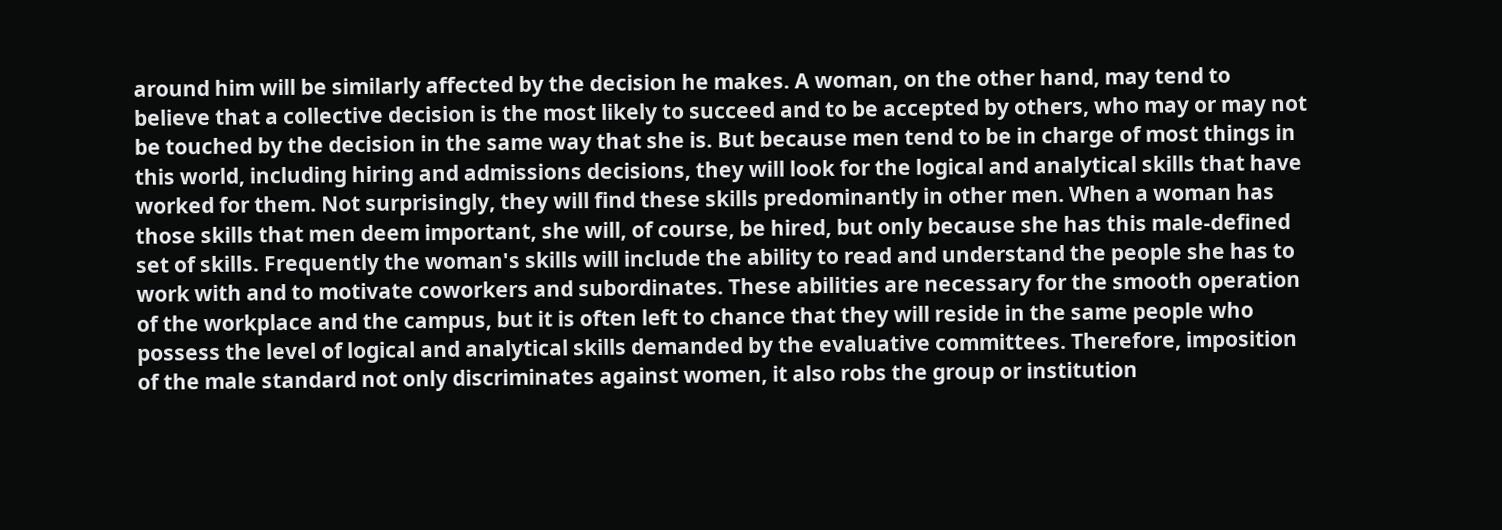around him will be similarly affected by the decision he makes. A woman, on the other hand, may tend to believe that a collective decision is the most likely to succeed and to be accepted by others, who may or may not be touched by the decision in the same way that she is. But because men tend to be in charge of most things in this world, including hiring and admissions decisions, they will look for the logical and analytical skills that have worked for them. Not surprisingly, they will find these skills predominantly in other men. When a woman has those skills that men deem important, she will, of course, be hired, but only because she has this male-defined set of skills. Frequently the woman's skills will include the ability to read and understand the people she has to work with and to motivate coworkers and subordinates. These abilities are necessary for the smooth operation of the workplace and the campus, but it is often left to chance that they will reside in the same people who possess the level of logical and analytical skills demanded by the evaluative committees. Therefore, imposition of the male standard not only discriminates against women, it also robs the group or institution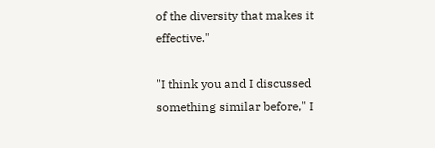of the diversity that makes it effective."

"I think you and I discussed something similar before," I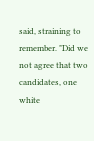said, straining to remember. "Did we not agree that two candidates, one white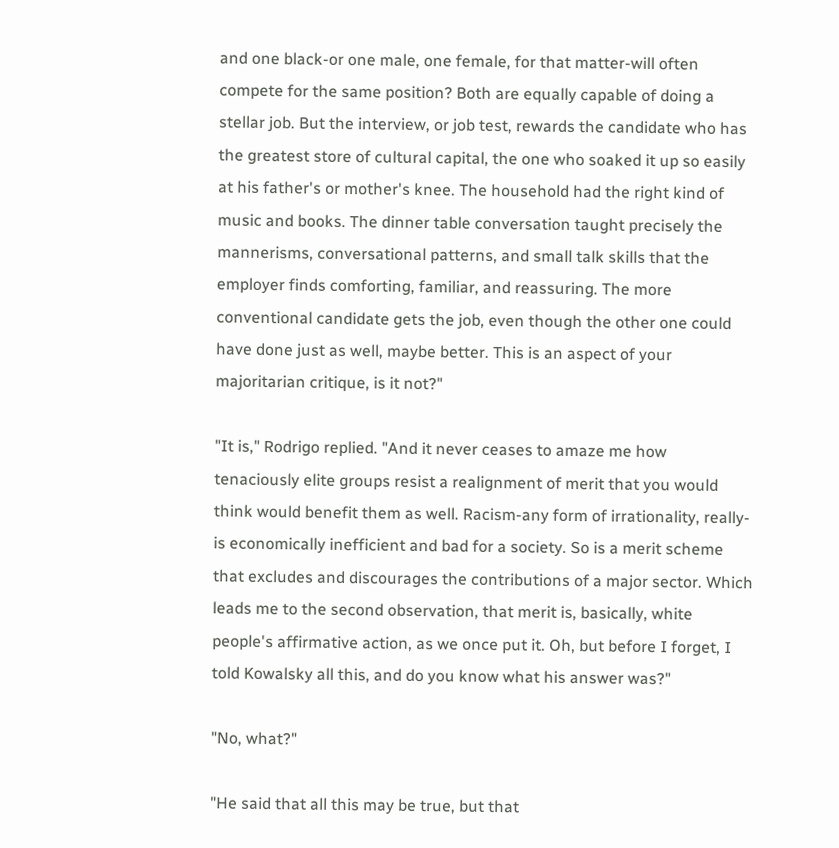and one black-or one male, one female, for that matter-will often compete for the same position? Both are equally capable of doing a stellar job. But the interview, or job test, rewards the candidate who has the greatest store of cultural capital, the one who soaked it up so easily at his father's or mother's knee. The household had the right kind of music and books. The dinner table conversation taught precisely the mannerisms, conversational patterns, and small talk skills that the employer finds comforting, familiar, and reassuring. The more conventional candidate gets the job, even though the other one could have done just as well, maybe better. This is an aspect of your majoritarian critique, is it not?"

"It is," Rodrigo replied. "And it never ceases to amaze me how tenaciously elite groups resist a realignment of merit that you would think would benefit them as well. Racism-any form of irrationality, really-is economically inefficient and bad for a society. So is a merit scheme that excludes and discourages the contributions of a major sector. Which leads me to the second observation, that merit is, basically, white people's affirmative action, as we once put it. Oh, but before I forget, I told Kowalsky all this, and do you know what his answer was?"

"No, what?"

"He said that all this may be true, but that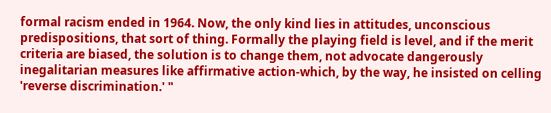formal racism ended in 1964. Now, the only kind lies in attitudes, unconscious predispositions, that sort of thing. Formally the playing field is level, and if the merit criteria are biased, the solution is to change them, not advocate dangerously inegalitarian measures like affirmative action-which, by the way, he insisted on celling 'reverse discrimination.' "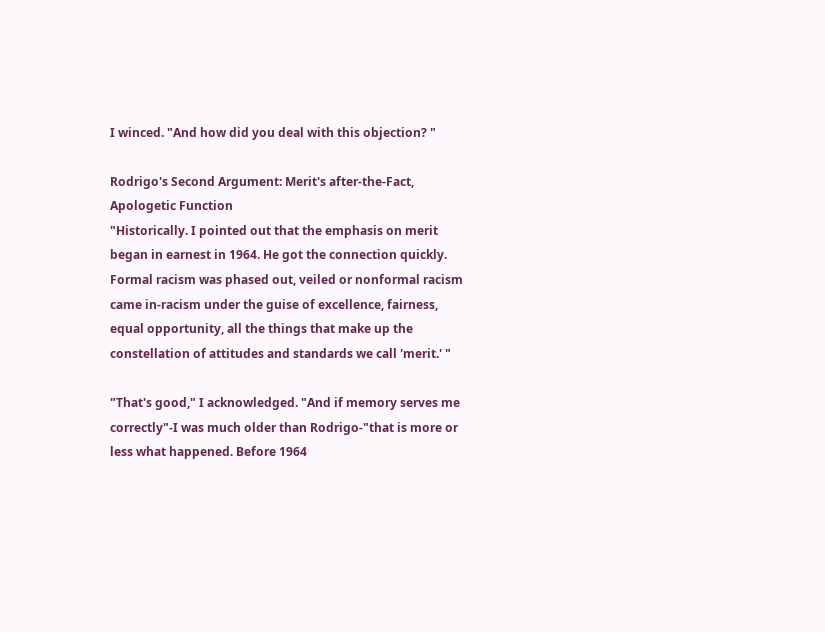I winced. "And how did you deal with this objection? "

Rodrigo's Second Argument: Merit's after-the-Fact, Apologetic Function
"Historically. I pointed out that the emphasis on merit began in earnest in 1964. He got the connection quickly. Formal racism was phased out, veiled or nonformal racism came in-racism under the guise of excellence, fairness, equal opportunity, all the things that make up the constellation of attitudes and standards we call 'merit.' "

"That's good," I acknowledged. "And if memory serves me correctly"-I was much older than Rodrigo-"that is more or less what happened. Before 1964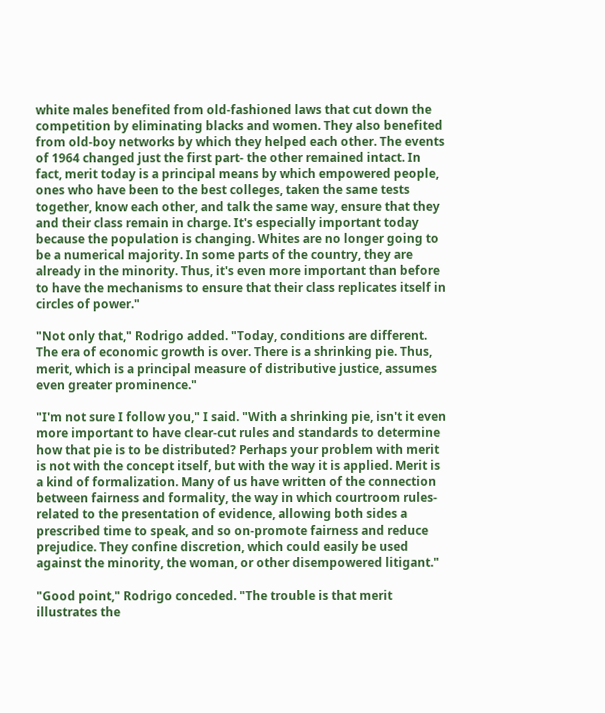white males benefited from old-fashioned laws that cut down the competition by eliminating blacks and women. They also benefited from old-boy networks by which they helped each other. The events of 1964 changed just the first part- the other remained intact. In fact, merit today is a principal means by which empowered people, ones who have been to the best colleges, taken the same tests together, know each other, and talk the same way, ensure that they and their class remain in charge. It's especially important today because the population is changing. Whites are no longer going to be a numerical majority. In some parts of the country, they are already in the minority. Thus, it's even more important than before to have the mechanisms to ensure that their class replicates itself in circles of power."

"Not only that," Rodrigo added. "Today, conditions are different. The era of economic growth is over. There is a shrinking pie. Thus, merit, which is a principal measure of distributive justice, assumes even greater prominence."

"I'm not sure I follow you," I said. "With a shrinking pie, isn't it even more important to have clear-cut rules and standards to determine how that pie is to be distributed? Perhaps your problem with merit is not with the concept itself, but with the way it is applied. Merit is a kind of formalization. Many of us have written of the connection between fairness and formality, the way in which courtroom rules-related to the presentation of evidence, allowing both sides a prescribed time to speak, and so on-promote fairness and reduce prejudice. They confine discretion, which could easily be used against the minority, the woman, or other disempowered litigant."

"Good point," Rodrigo conceded. "The trouble is that merit illustrates the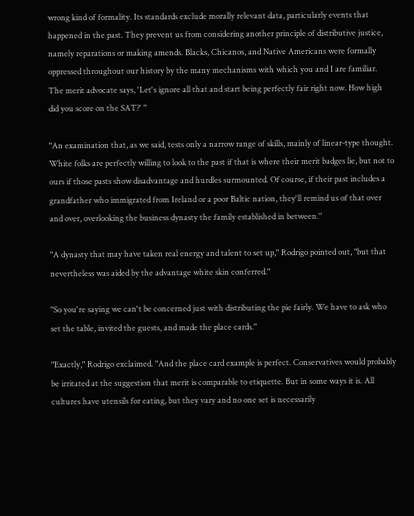wrong kind of formality. Its standards exclude morally relevant data, particularly events that happened in the past. They prevent us from considering another principle of distributive justice, namely reparations or making amends. Blacks, Chicanos, and Native Americans were formally oppressed throughout our history by the many mechanisms with which you and I are familiar. The merit advocate says, 'Let's ignore all that and start being perfectly fair right now. How high did you score on the SAT?' "

"An examination that, as we said, tests only a narrow range of skills, mainly of linear-type thought. White folks are perfectly willing to look to the past if that is where their merit badges lie, but not to ours if those pasts show disadvantage and hurdles surmounted. Of course, if their past includes a grandfather who immigrated from Ireland or a poor Baltic nation, they'll remind us of that over and over, overlooking the business dynasty the family established in between.''

"A dynasty that may have taken real energy and talent to set up," Rodrigo pointed out, "but that nevertheless was aided by the advantage white skin conferred."

"So you're saying we can't be concerned just with distributing the pie fairly. We have to ask who set the table, invited the guests, and made the place cards."

"Exactly," Rodrigo exclaimed. "And the place card example is perfect. Conservatives would probably be irritated at the suggestion that merit is comparable to etiquette. But in some ways it is. All cultures have utensils for eating, but they vary and no one set is necessarily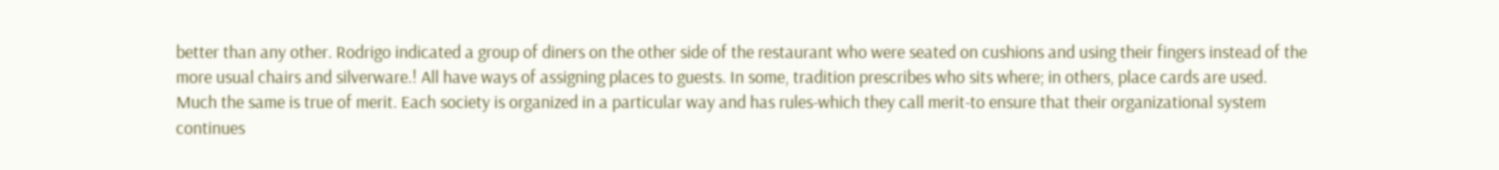better than any other. Rodrigo indicated a group of diners on the other side of the restaurant who were seated on cushions and using their fingers instead of the more usual chairs and silverware.! All have ways of assigning places to guests. In some, tradition prescribes who sits where; in others, place cards are used. Much the same is true of merit. Each society is organized in a particular way and has rules-which they call merit-to ensure that their organizational system continues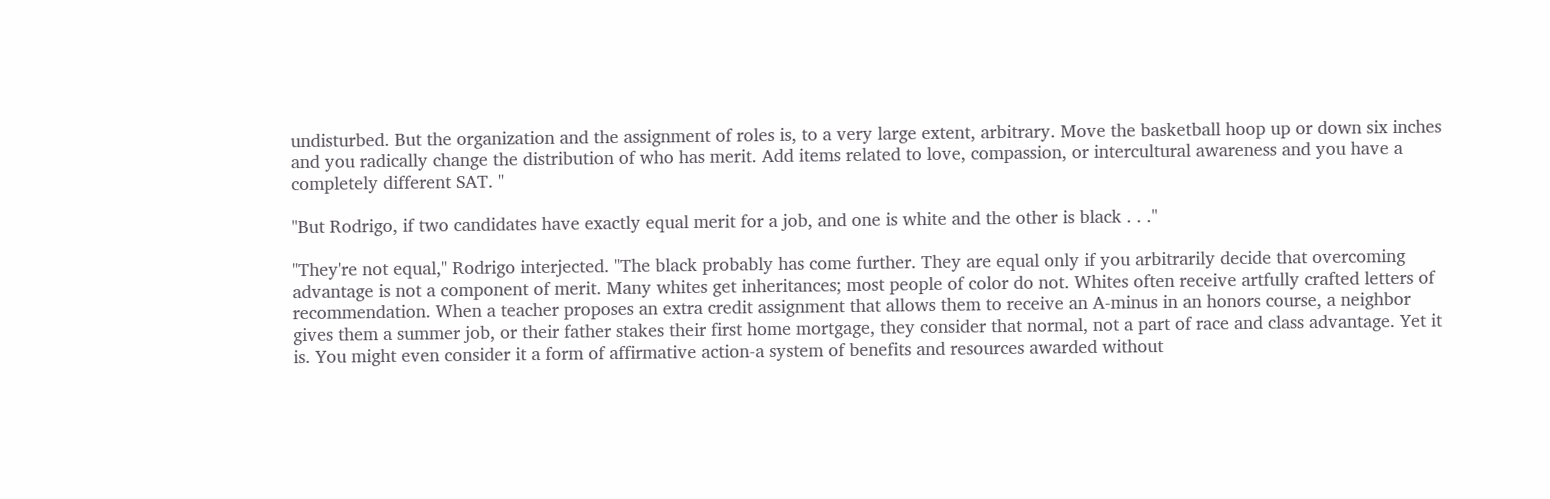undisturbed. But the organization and the assignment of roles is, to a very large extent, arbitrary. Move the basketball hoop up or down six inches and you radically change the distribution of who has merit. Add items related to love, compassion, or intercultural awareness and you have a completely different SAT. ''

"But Rodrigo, if two candidates have exactly equal merit for a job, and one is white and the other is black . . ."

"They're not equal," Rodrigo interjected. "The black probably has come further. They are equal only if you arbitrarily decide that overcoming advantage is not a component of merit. Many whites get inheritances; most people of color do not. Whites often receive artfully crafted letters of recommendation. When a teacher proposes an extra credit assignment that allows them to receive an A-minus in an honors course, a neighbor gives them a summer job, or their father stakes their first home mortgage, they consider that normal, not a part of race and class advantage. Yet it is. You might even consider it a form of affirmative action-a system of benefits and resources awarded without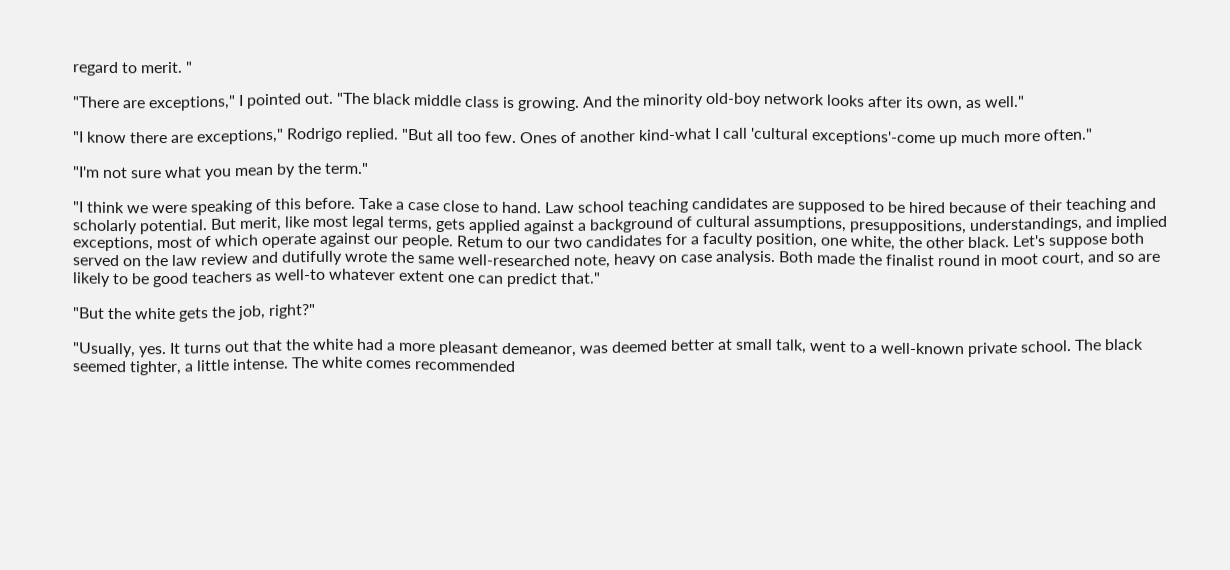regard to merit. "

"There are exceptions," I pointed out. "The black middle class is growing. And the minority old-boy network looks after its own, as well."

"I know there are exceptions," Rodrigo replied. "But all too few. Ones of another kind-what I call 'cultural exceptions'-come up much more often."

"I'm not sure what you mean by the term."

"I think we were speaking of this before. Take a case close to hand. Law school teaching candidates are supposed to be hired because of their teaching and scholarly potential. But merit, like most legal terms, gets applied against a background of cultural assumptions, presuppositions, understandings, and implied exceptions, most of which operate against our people. Retum to our two candidates for a faculty position, one white, the other black. Let's suppose both served on the law review and dutifully wrote the same well-researched note, heavy on case analysis. Both made the finalist round in moot court, and so are likely to be good teachers as well-to whatever extent one can predict that."

"But the white gets the job, right?"

"Usually, yes. It turns out that the white had a more pleasant demeanor, was deemed better at small talk, went to a well-known private school. The black seemed tighter, a little intense. The white comes recommended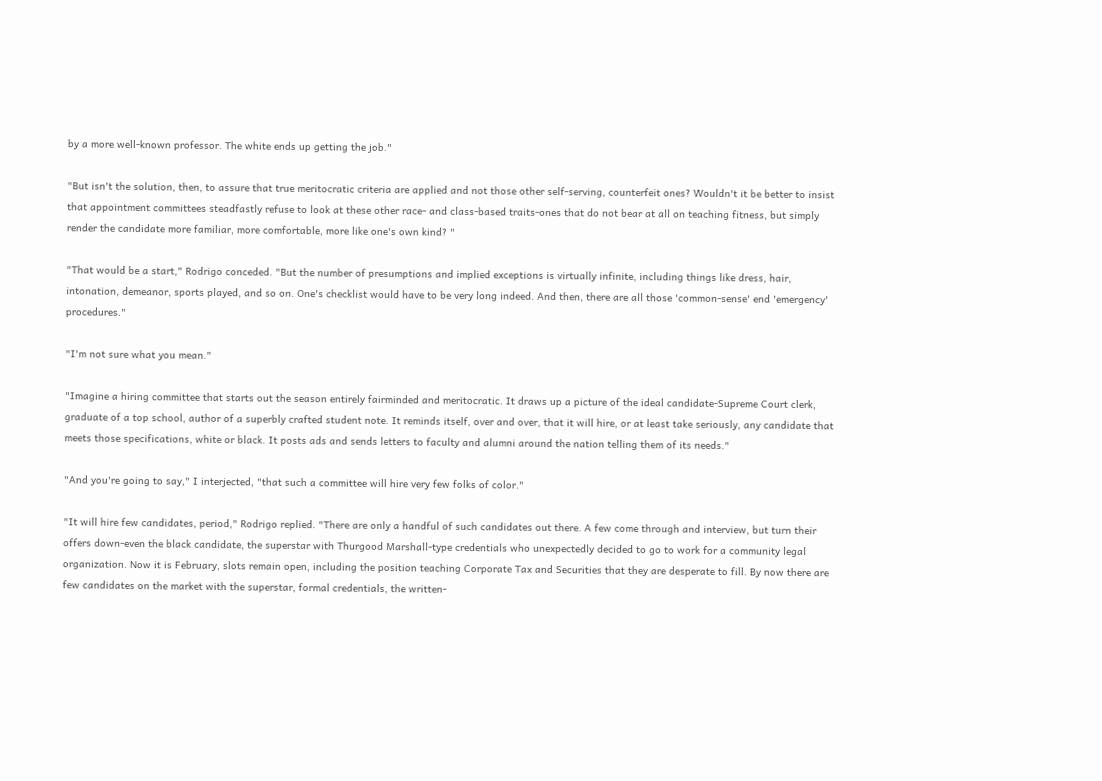by a more well-known professor. The white ends up getting the job."

"But isn't the solution, then, to assure that true meritocratic criteria are applied and not those other self-serving, counterfeit ones? Wouldn't it be better to insist that appointment committees steadfastly refuse to look at these other race- and class-based traits-ones that do not bear at all on teaching fitness, but simply render the candidate more familiar, more comfortable, more like one's own kind? "

"That would be a start," Rodrigo conceded. "But the number of presumptions and implied exceptions is virtually infinite, including things like dress, hair, intonation, demeanor, sports played, and so on. One's checklist would have to be very long indeed. And then, there are all those 'common-sense' end 'emergency' procedures."

"I'm not sure what you mean."

"Imagine a hiring committee that starts out the season entirely fairminded and meritocratic. It draws up a picture of the ideal candidate-Supreme Court clerk, graduate of a top school, author of a superbly crafted student note. It reminds itself, over and over, that it will hire, or at least take seriously, any candidate that meets those specifications, white or black. It posts ads and sends letters to faculty and alumni around the nation telling them of its needs."

"And you're going to say," I interjected, "that such a committee will hire very few folks of color."

"It will hire few candidates, period," Rodrigo replied. "There are only a handful of such candidates out there. A few come through and interview, but turn their offers down-even the black candidate, the superstar with Thurgood Marshall-type credentials who unexpectedly decided to go to work for a community legal organization. Now it is February, slots remain open, including the position teaching Corporate Tax and Securities that they are desperate to fill. By now there are few candidates on the market with the superstar, formal credentials, the written-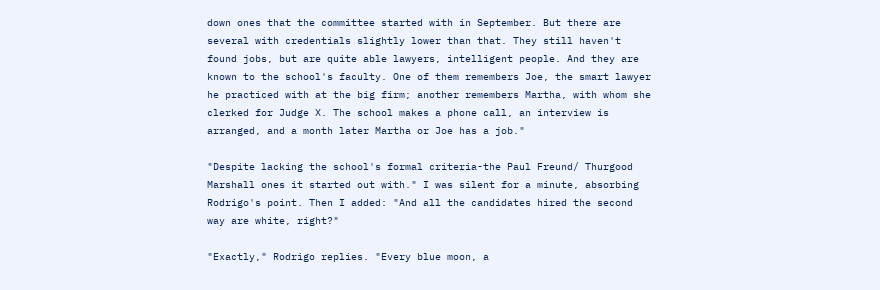down ones that the committee started with in September. But there are several with credentials slightly lower than that. They still haven't found jobs, but are quite able lawyers, intelligent people. And they are known to the school's faculty. One of them remembers Joe, the smart lawyer he practiced with at the big firm; another remembers Martha, with whom she clerked for Judge X. The school makes a phone call, an interview is arranged, and a month later Martha or Joe has a job."

"Despite lacking the school's formal criteria-the Paul Freund/ Thurgood Marshall ones it started out with." I was silent for a minute, absorbing Rodrigo's point. Then I added: "And all the candidates hired the second way are white, right?"

"Exactly," Rodrigo replies. "Every blue moon, a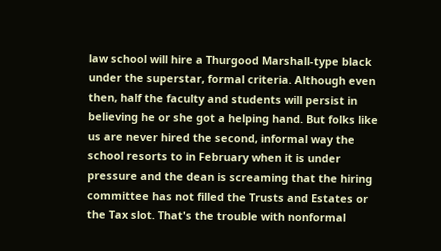law school will hire a Thurgood Marshall-type black under the superstar, formal criteria. Although even then, half the faculty and students will persist in believing he or she got a helping hand. But folks like us are never hired the second, informal way the school resorts to in February when it is under pressure and the dean is screaming that the hiring committee has not filled the Trusts and Estates or the Tax slot. That's the trouble with nonformal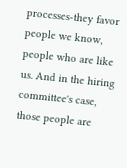processes-they favor people we know, people who are like us. And in the hiring committee's case, those people are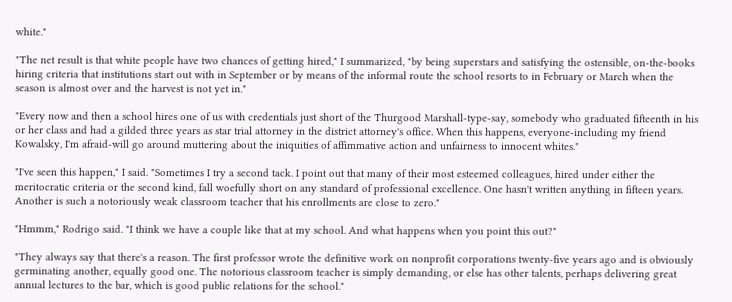white."

"The net result is that white people have two chances of getting hired," I summarized, "by being superstars and satisfying the ostensible, on-the-books hiring criteria that institutions start out with in September or by means of the informal route the school resorts to in February or March when the season is almost over and the harvest is not yet in."

"Every now and then a school hires one of us with credentials just short of the Thurgood Marshall-type-say, somebody who graduated fifteenth in his or her class and had a gilded three years as star trial attorney in the district attorney's office. When this happens, everyone-including my friend Kowalsky, I'm afraid-will go around muttering about the iniquities of affimmative action and unfairness to innocent whites."

"I've seen this happen," I said. "Sometimes I try a second tack. I point out that many of their most esteemed colleagues, hired under either the meritocratic criteria or the second kind, fall woefully short on any standard of professional excellence. One hasn't written anything in fifteen years. Another is such a notoriously weak classroom teacher that his enrollments are close to zero."

"Hmmm," Rodrigo said. "I think we have a couple like that at my school. And what happens when you point this out?"

"They always say that there's a reason. The first professor wrote the definitive work on nonprofit corporations twenty-five years ago and is obviously germinating another, equally good one. The notorious classroom teacher is simply demanding, or else has other talents, perhaps delivering great annual lectures to the bar, which is good public relations for the school."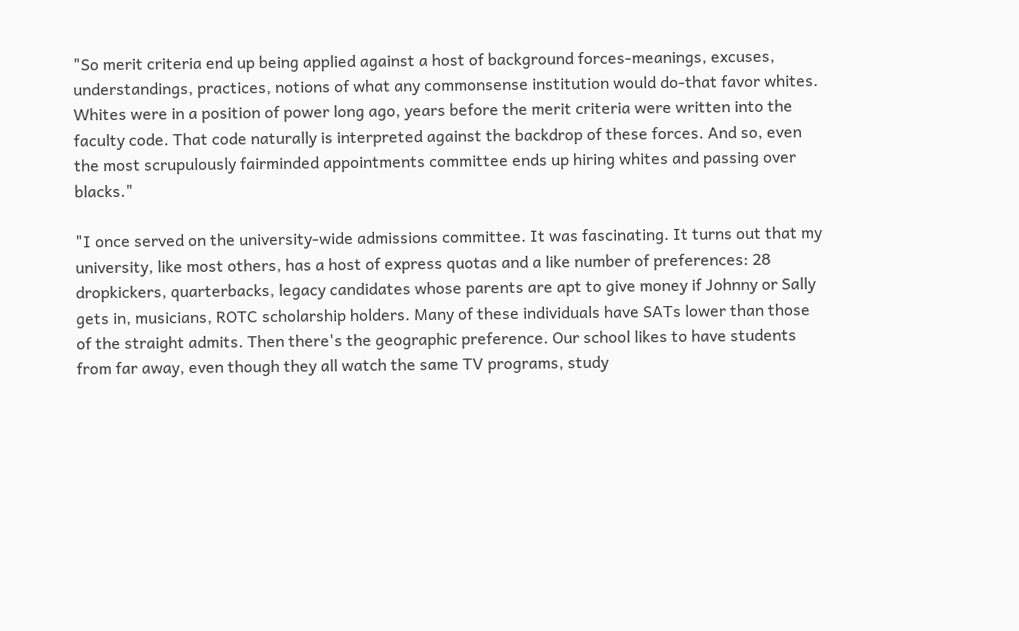"So merit criteria end up being applied against a host of background forces-meanings, excuses, understandings, practices, notions of what any commonsense institution would do-that favor whites. Whites were in a position of power long ago, years before the merit criteria were written into the faculty code. That code naturally is interpreted against the backdrop of these forces. And so, even the most scrupulously fairminded appointments committee ends up hiring whites and passing over blacks."

"I once served on the university-wide admissions committee. It was fascinating. It turns out that my university, like most others, has a host of express quotas and a like number of preferences: 28 dropkickers, quarterbacks, legacy candidates whose parents are apt to give money if Johnny or Sally gets in, musicians, ROTC scholarship holders. Many of these individuals have SATs lower than those of the straight admits. Then there's the geographic preference. Our school likes to have students from far away, even though they all watch the same TV programs, study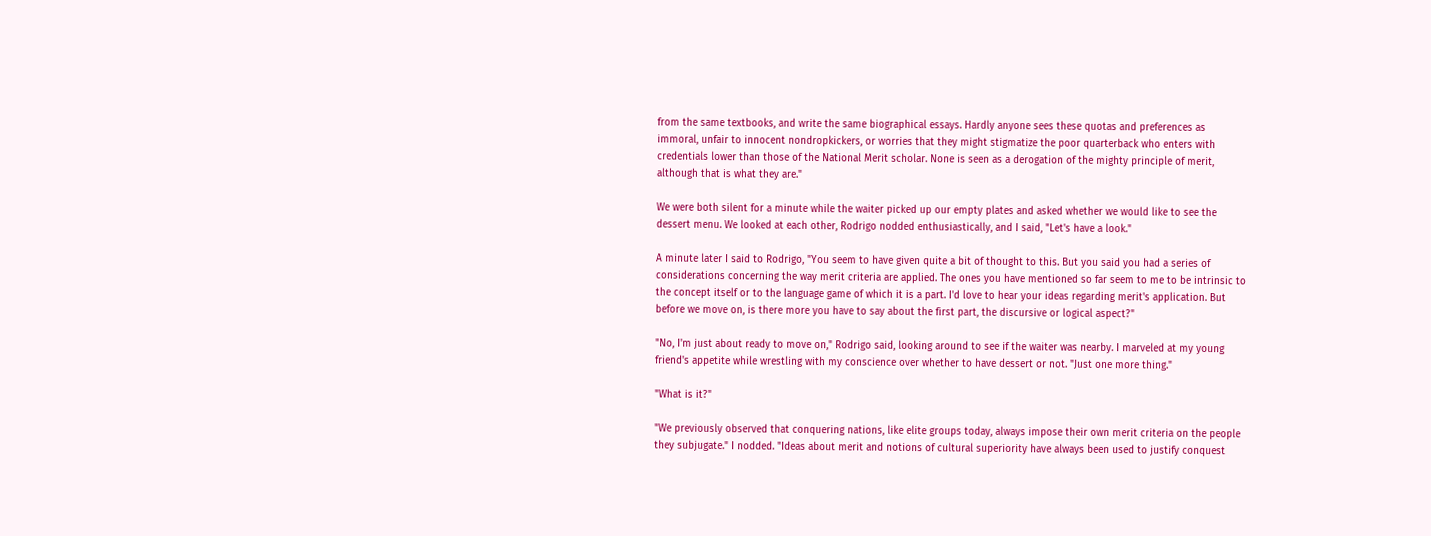from the same textbooks, and write the same biographical essays. Hardly anyone sees these quotas and preferences as immoral, unfair to innocent nondropkickers, or worries that they might stigmatize the poor quarterback who enters with credentials lower than those of the National Merit scholar. None is seen as a derogation of the mighty principle of merit, although that is what they are."

We were both silent for a minute while the waiter picked up our empty plates and asked whether we would like to see the dessert menu. We looked at each other, Rodrigo nodded enthusiastically, and I said, "Let's have a look."

A minute later I said to Rodrigo, "You seem to have given quite a bit of thought to this. But you said you had a series of considerations concerning the way merit criteria are applied. The ones you have mentioned so far seem to me to be intrinsic to the concept itself or to the language game of which it is a part. I'd love to hear your ideas regarding merit's application. But before we move on, is there more you have to say about the first part, the discursive or logical aspect?"

"No, I'm just about ready to move on," Rodrigo said, looking around to see if the waiter was nearby. I marveled at my young friend's appetite while wrestling with my conscience over whether to have dessert or not. "Just one more thing."

"What is it?"

"We previously observed that conquering nations, like elite groups today, always impose their own merit criteria on the people they subjugate." I nodded. "Ideas about merit and notions of cultural superiority have always been used to justify conquest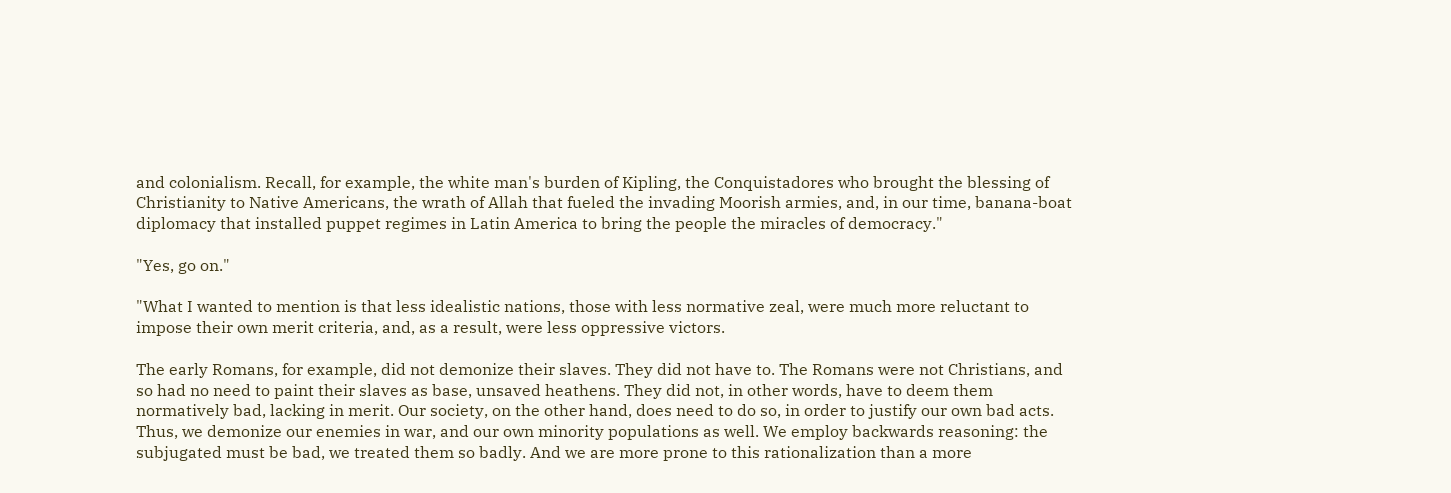and colonialism. Recall, for example, the white man's burden of Kipling, the Conquistadores who brought the blessing of Christianity to Native Americans, the wrath of Allah that fueled the invading Moorish armies, and, in our time, banana-boat diplomacy that installed puppet regimes in Latin America to bring the people the miracles of democracy."

"Yes, go on."

"What I wanted to mention is that less idealistic nations, those with less normative zeal, were much more reluctant to impose their own merit criteria, and, as a result, were less oppressive victors.

The early Romans, for example, did not demonize their slaves. They did not have to. The Romans were not Christians, and so had no need to paint their slaves as base, unsaved heathens. They did not, in other words, have to deem them normatively bad, lacking in merit. Our society, on the other hand, does need to do so, in order to justify our own bad acts. Thus, we demonize our enemies in war, and our own minority populations as well. We employ backwards reasoning: the subjugated must be bad, we treated them so badly. And we are more prone to this rationalization than a more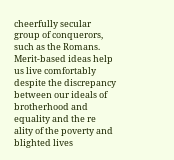cheerfully secular group of conquerors, such as the Romans. Merit-based ideas help us live comfortably despite the discrepancy between our ideals of brotherhood and equality and the re
ality of the poverty and blighted lives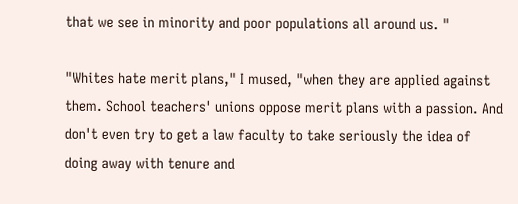that we see in minority and poor populations all around us. "

"Whites hate merit plans," I mused, "when they are applied against them. School teachers' unions oppose merit plans with a passion. And don't even try to get a law faculty to take seriously the idea of doing away with tenure and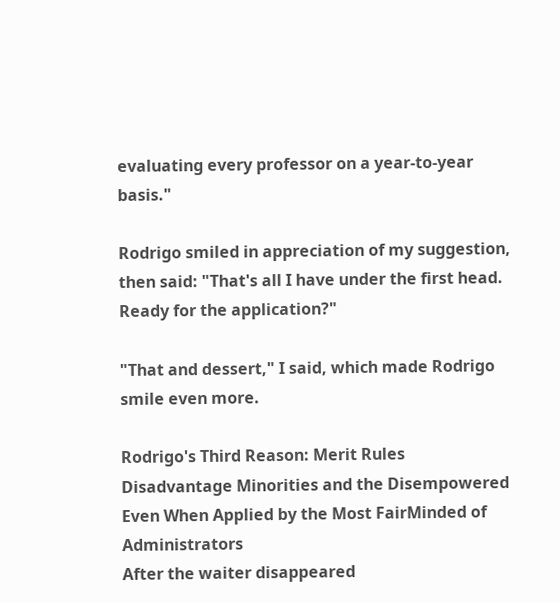evaluating every professor on a year-to-year basis."

Rodrigo smiled in appreciation of my suggestion, then said: "That's all I have under the first head. Ready for the application?"

"That and dessert," I said, which made Rodrigo smile even more.

Rodrigo's Third Reason: Merit Rules Disadvantage Minorities and the Disempowered Even When Applied by the Most FairMinded of Administrators
After the waiter disappeared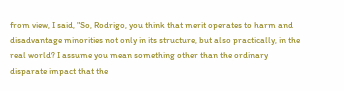from view, I said, "So, Rodrigo, you think that merit operates to harm and disadvantage minorities not only in its structure, but also practically, in the real world? I assume you mean something other than the ordinary disparate impact that the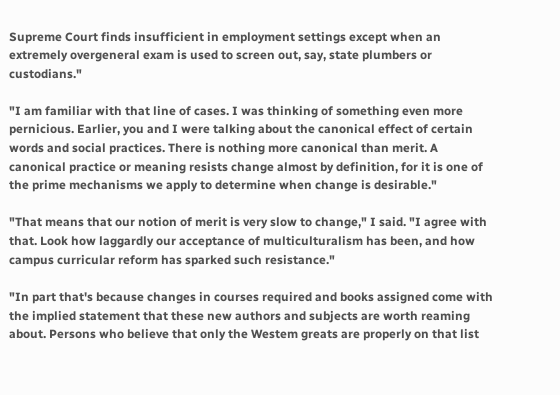Supreme Court finds insufficient in employment settings except when an extremely overgeneral exam is used to screen out, say, state plumbers or custodians."

"I am familiar with that line of cases. I was thinking of something even more pernicious. Earlier, you and I were talking about the canonical effect of certain words and social practices. There is nothing more canonical than merit. A canonical practice or meaning resists change almost by definition, for it is one of the prime mechanisms we apply to determine when change is desirable."

"That means that our notion of merit is very slow to change," I said. "I agree with that. Look how laggardly our acceptance of multiculturalism has been, and how campus curricular reform has sparked such resistance."

"In part that's because changes in courses required and books assigned come with the implied statement that these new authors and subjects are worth reaming about. Persons who believe that only the Westem greats are properly on that list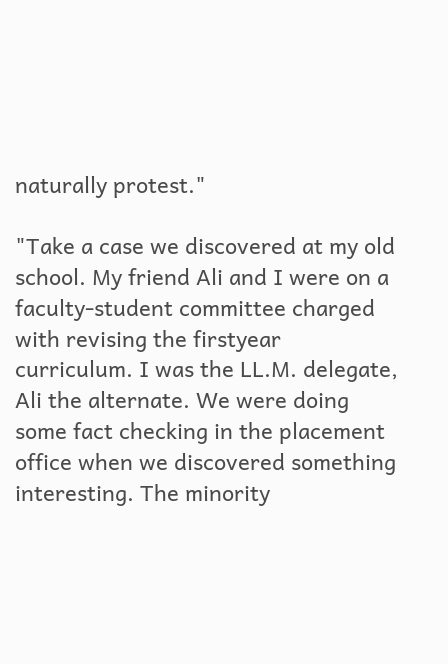naturally protest."

"Take a case we discovered at my old school. My friend Ali and I were on a faculty-student committee charged with revising the firstyear curriculum. I was the LL.M. delegate, Ali the alternate. We were doing some fact checking in the placement office when we discovered something interesting. The minority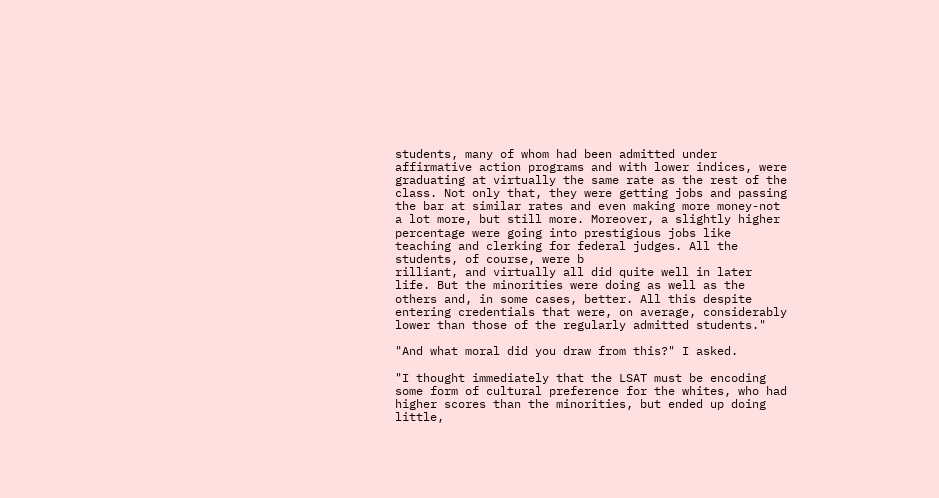students, many of whom had been admitted under affirmative action programs and with lower indices, were graduating at virtually the same rate as the rest of the class. Not only that, they were getting jobs and passing the bar at similar rates and even making more money-not a lot more, but still more. Moreover, a slightly higher percentage were going into prestigious jobs like teaching and clerking for federal judges. All the students, of course, were b
rilliant, and virtually all did quite well in later life. But the minorities were doing as well as the others and, in some cases, better. All this despite entering credentials that were, on average, considerably lower than those of the regularly admitted students."

"And what moral did you draw from this?" I asked.

"I thought immediately that the LSAT must be encoding some form of cultural preference for the whites, who had higher scores than the minorities, but ended up doing little,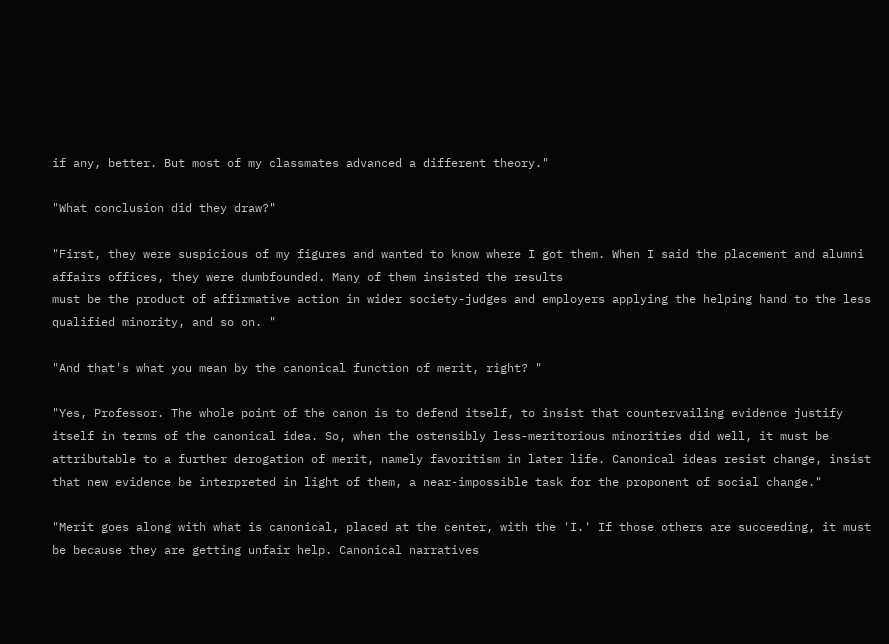if any, better. But most of my classmates advanced a different theory."

"What conclusion did they draw?"

"First, they were suspicious of my figures and wanted to know where I got them. When I said the placement and alumni affairs offices, they were dumbfounded. Many of them insisted the results
must be the product of affirmative action in wider society-judges and employers applying the helping hand to the less qualified minority, and so on. "

"And that's what you mean by the canonical function of merit, right? "

"Yes, Professor. The whole point of the canon is to defend itself, to insist that countervailing evidence justify itself in terms of the canonical idea. So, when the ostensibly less-meritorious minorities did well, it must be attributable to a further derogation of merit, namely favoritism in later life. Canonical ideas resist change, insist that new evidence be interpreted in light of them, a near-impossible task for the proponent of social change."

"Merit goes along with what is canonical, placed at the center, with the 'I.' If those others are succeeding, it must be because they are getting unfair help. Canonical narratives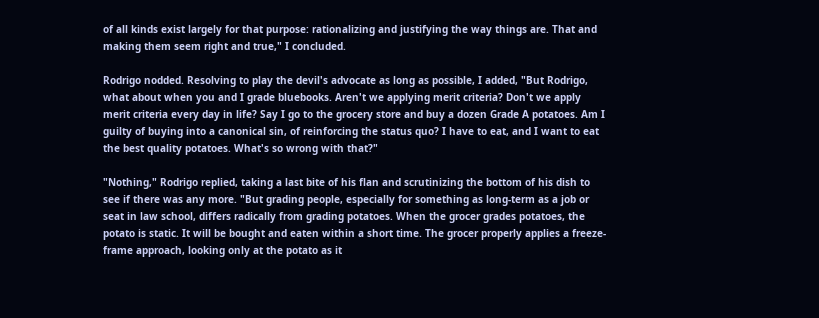of all kinds exist largely for that purpose: rationalizing and justifying the way things are. That and making them seem right and true," I concluded.

Rodrigo nodded. Resolving to play the devil's advocate as long as possible, I added, "But Rodrigo, what about when you and I grade bluebooks. Aren't we applying merit criteria? Don't we apply merit criteria every day in life? Say I go to the grocery store and buy a dozen Grade A potatoes. Am I guilty of buying into a canonical sin, of reinforcing the status quo? I have to eat, and I want to eat the best quality potatoes. What's so wrong with that?"

"Nothing," Rodrigo replied, taking a last bite of his flan and scrutinizing the bottom of his dish to see if there was any more. "But grading people, especially for something as long-term as a job or seat in law school, differs radically from grading potatoes. When the grocer grades potatoes, the potato is static. It will be bought and eaten within a short time. The grocer properly applies a freeze-frame approach, looking only at the potato as it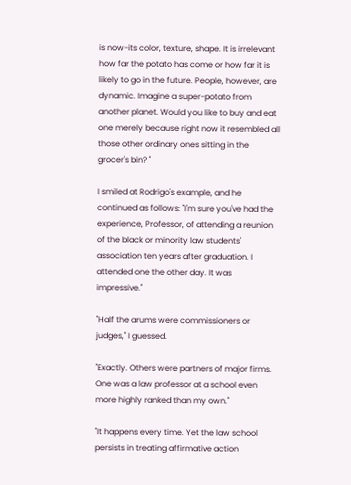is now-its color, texture, shape. It is irrelevant how far the potato has come or how far it is likely to go in the future. People, however, are dynamic. Imagine a super-potato from another planet. Would you like to buy and eat one merely because right now it resembled all those other ordinary ones sitting in the grocer's bin? "

I smiled at Rodrigo's example, and he continued as follows: "I'm sure you've had the experience, Professor, of attending a reunion of the black or minority law students' association ten years after graduation. I attended one the other day. It was impressive."

"Half the arums were commissioners or judges," I guessed.

"Exactly. Others were partners of major firms. One was a law professor at a school even more highly ranked than my own."

"It happens every time. Yet the law school persists in treating affirmative action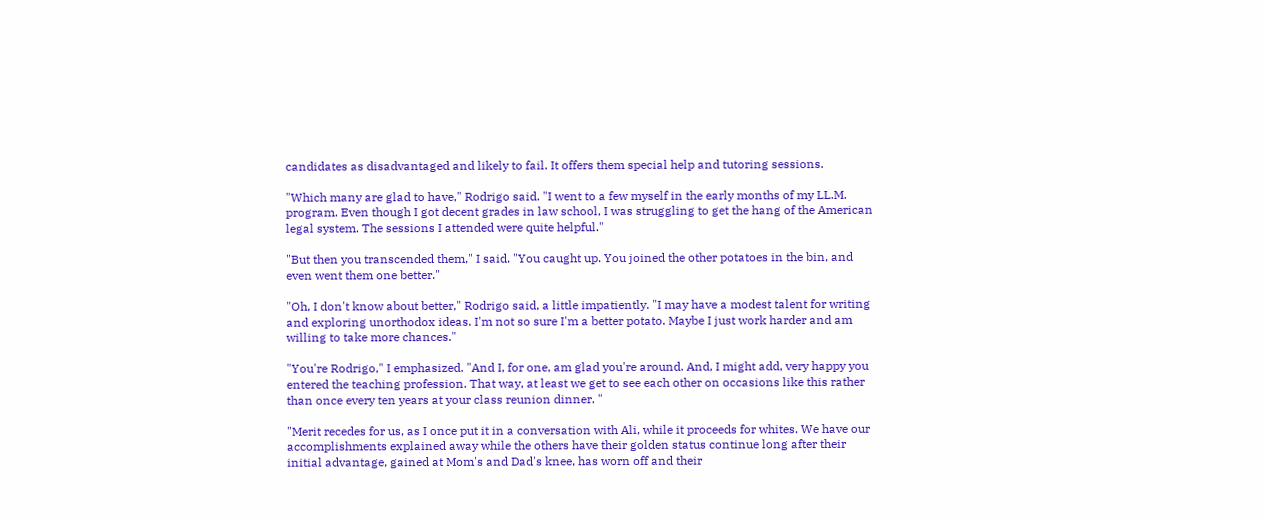candidates as disadvantaged and likely to fail. It offers them special help and tutoring sessions.

"Which many are glad to have," Rodrigo said. "I went to a few myself in the early months of my LL.M. program. Even though I got decent grades in law school, I was struggling to get the hang of the American legal system. The sessions I attended were quite helpful."

"But then you transcended them," I said. "You caught up. You joined the other potatoes in the bin, and even went them one better."

"Oh, I don't know about better," Rodrigo said, a little impatiently. "I may have a modest talent for writing and exploring unorthodox ideas. I'm not so sure I'm a better potato. Maybe I just work harder and am willing to take more chances."

"You're Rodrigo," I emphasized. "And I, for one, am glad you're around. And, I might add, very happy you entered the teaching profession. That way, at least we get to see each other on occasions like this rather than once every ten years at your class reunion dinner. "

"Merit recedes for us, as I once put it in a conversation with Ali, while it proceeds for whites. We have our accomplishments explained away while the others have their golden status continue long after their initial advantage, gained at Mom's and Dad's knee, has worn off and their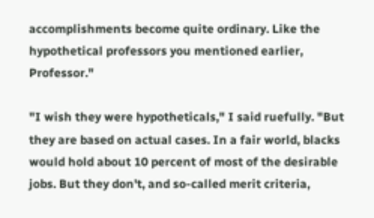accomplishments become quite ordinary. Like the hypothetical professors you mentioned earlier, Professor."

"I wish they were hypotheticals," I said ruefully. "But they are based on actual cases. In a fair world, blacks would hold about 10 percent of most of the desirable jobs. But they don't, and so-called merit criteria,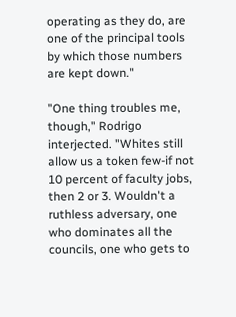operating as they do, are one of the principal tools by which those numbers are kept down."

"One thing troubles me, though," Rodrigo interjected. "Whites still allow us a token few-if not 10 percent of faculty jobs, then 2 or 3. Wouldn't a ruthless adversary, one who dominates all the councils, one who gets to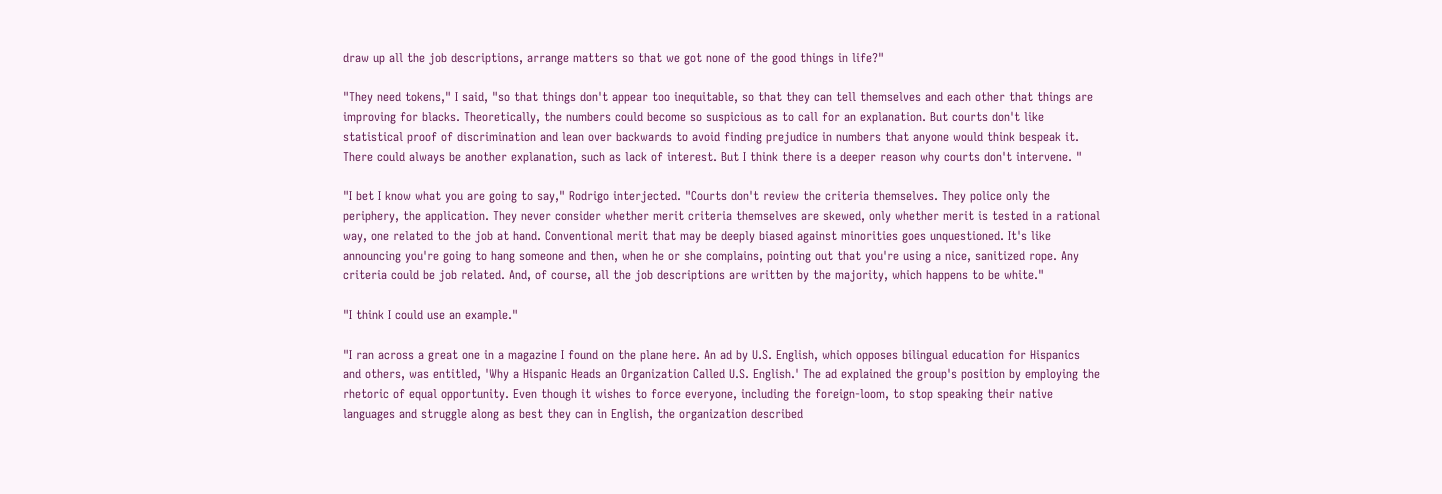draw up all the job descriptions, arrange matters so that we got none of the good things in life?"

"They need tokens," I said, "so that things don't appear too inequitable, so that they can tell themselves and each other that things are improving for blacks. Theoretically, the numbers could become so suspicious as to call for an explanation. But courts don't like statistical proof of discrimination and lean over backwards to avoid finding prejudice in numbers that anyone would think bespeak it. There could always be another explanation, such as lack of interest. But I think there is a deeper reason why courts don't intervene. "

"I bet I know what you are going to say," Rodrigo interjected. "Courts don't review the criteria themselves. They police only the periphery, the application. They never consider whether merit criteria themselves are skewed, only whether merit is tested in a rational way, one related to the job at hand. Conventional merit that may be deeply biased against minorities goes unquestioned. It's like announcing you're going to hang someone and then, when he or she complains, pointing out that you're using a nice, sanitized rope. Any criteria could be job related. And, of course, all the job descriptions are written by the majority, which happens to be white."

"I think I could use an example."

"I ran across a great one in a magazine I found on the plane here. An ad by U.S. English, which opposes bilingual education for Hispanics and others, was entitled, 'Why a Hispanic Heads an Organization Called U.S. English.' The ad explained the group's position by employing the rhetoric of equal opportunity. Even though it wishes to force everyone, including the foreign-loom, to stop speaking their native languages and struggle along as best they can in English, the organization described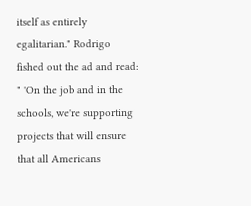itself as entirely egalitarian." Rodrigo fished out the ad and read: " 'On the job and in the schools, we're supporting projects that will ensure that all Americans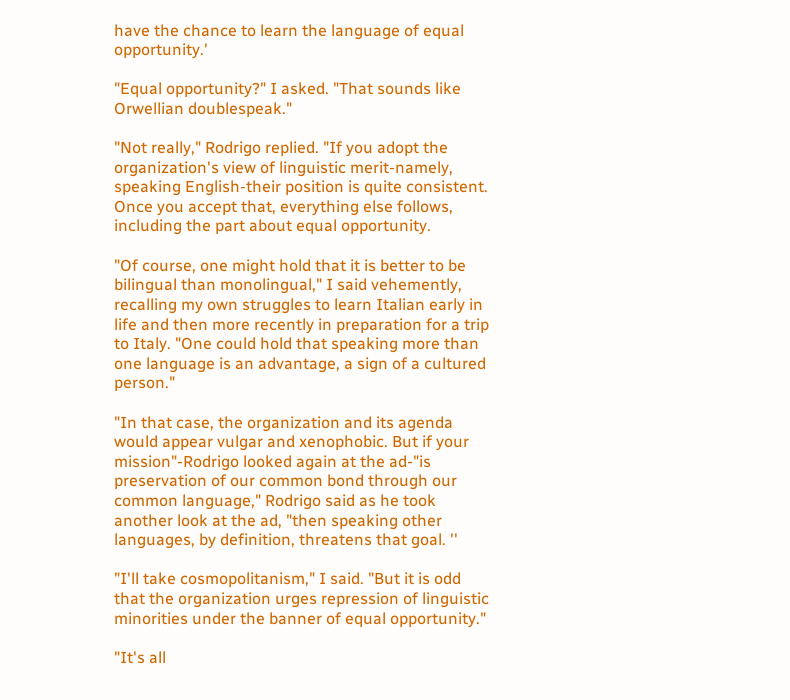have the chance to learn the language of equal opportunity.'

"Equal opportunity?" I asked. "That sounds like Orwellian doublespeak."

"Not really," Rodrigo replied. "If you adopt the organization's view of linguistic merit-namely, speaking English-their position is quite consistent. Once you accept that, everything else follows, including the part about equal opportunity.

"Of course, one might hold that it is better to be bilingual than monolingual," I said vehemently, recalling my own struggles to learn Italian early in life and then more recently in preparation for a trip to Italy. "One could hold that speaking more than one language is an advantage, a sign of a cultured person."

"In that case, the organization and its agenda would appear vulgar and xenophobic. But if your mission"-Rodrigo looked again at the ad-"is preservation of our common bond through our common language," Rodrigo said as he took another look at the ad, "then speaking other languages, by definition, threatens that goal. ''

"I'll take cosmopolitanism," I said. "But it is odd that the organization urges repression of linguistic minorities under the banner of equal opportunity."

"It's all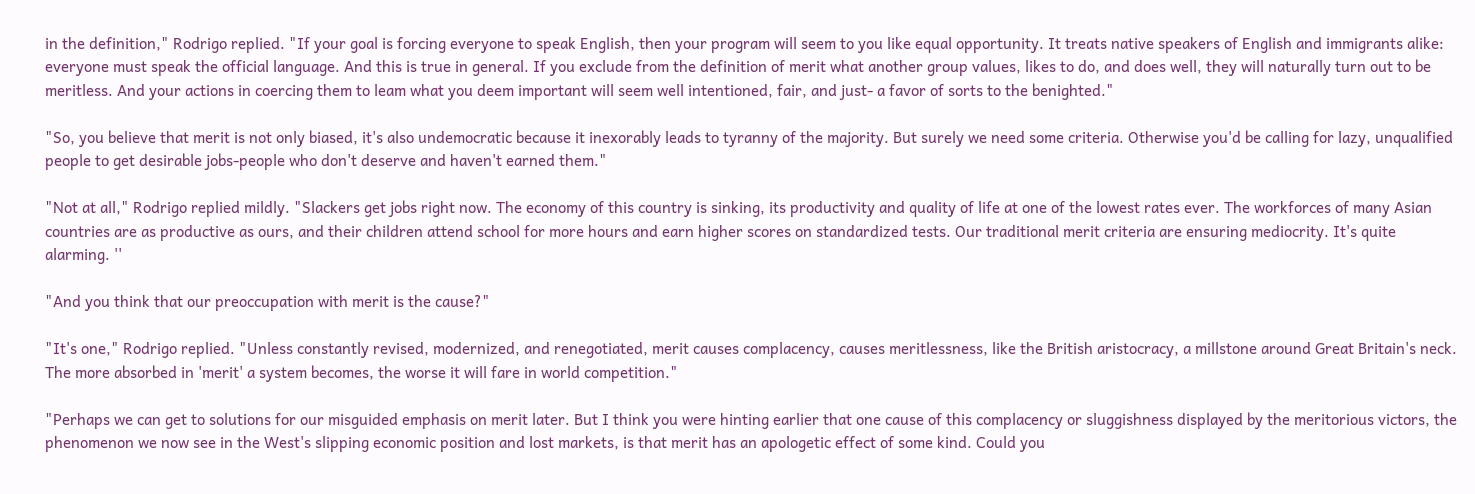in the definition," Rodrigo replied. "If your goal is forcing everyone to speak English, then your program will seem to you like equal opportunity. It treats native speakers of English and immigrants alike: everyone must speak the official language. And this is true in general. If you exclude from the definition of merit what another group values, likes to do, and does well, they will naturally turn out to be meritless. And your actions in coercing them to leam what you deem important will seem well intentioned, fair, and just- a favor of sorts to the benighted."

"So, you believe that merit is not only biased, it's also undemocratic because it inexorably leads to tyranny of the majority. But surely we need some criteria. Otherwise you'd be calling for lazy, unqualified people to get desirable jobs-people who don't deserve and haven't earned them."

"Not at all," Rodrigo replied mildly. "Slackers get jobs right now. The economy of this country is sinking, its productivity and quality of life at one of the lowest rates ever. The workforces of many Asian countries are as productive as ours, and their children attend school for more hours and earn higher scores on standardized tests. Our traditional merit criteria are ensuring mediocrity. It's quite alarming. ''

"And you think that our preoccupation with merit is the cause?"

"It's one," Rodrigo replied. "Unless constantly revised, modernized, and renegotiated, merit causes complacency, causes meritlessness, like the British aristocracy, a millstone around Great Britain's neck. The more absorbed in 'merit' a system becomes, the worse it will fare in world competition."

"Perhaps we can get to solutions for our misguided emphasis on merit later. But I think you were hinting earlier that one cause of this complacency or sluggishness displayed by the meritorious victors, the phenomenon we now see in the West's slipping economic position and lost markets, is that merit has an apologetic effect of some kind. Could you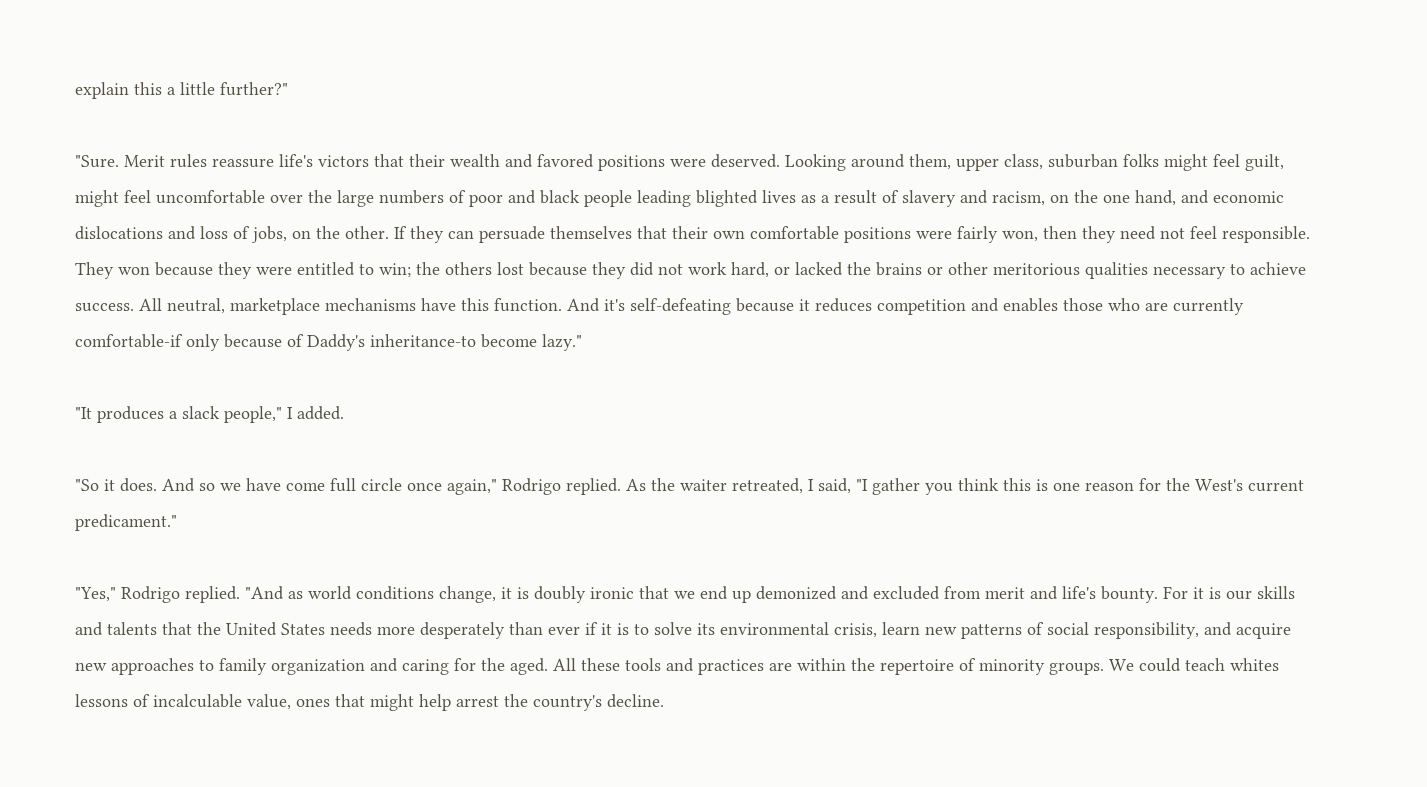explain this a little further?"

"Sure. Merit rules reassure life's victors that their wealth and favored positions were deserved. Looking around them, upper class, suburban folks might feel guilt, might feel uncomfortable over the large numbers of poor and black people leading blighted lives as a result of slavery and racism, on the one hand, and economic dislocations and loss of jobs, on the other. If they can persuade themselves that their own comfortable positions were fairly won, then they need not feel responsible. They won because they were entitled to win; the others lost because they did not work hard, or lacked the brains or other meritorious qualities necessary to achieve success. All neutral, marketplace mechanisms have this function. And it's self-defeating because it reduces competition and enables those who are currently comfortable-if only because of Daddy's inheritance-to become lazy."

"It produces a slack people," I added.

"So it does. And so we have come full circle once again," Rodrigo replied. As the waiter retreated, I said, "I gather you think this is one reason for the West's current predicament."

"Yes," Rodrigo replied. "And as world conditions change, it is doubly ironic that we end up demonized and excluded from merit and life's bounty. For it is our skills and talents that the United States needs more desperately than ever if it is to solve its environmental crisis, learn new patterns of social responsibility, and acquire new approaches to family organization and caring for the aged. All these tools and practices are within the repertoire of minority groups. We could teach whites lessons of incalculable value, ones that might help arrest the country's decline.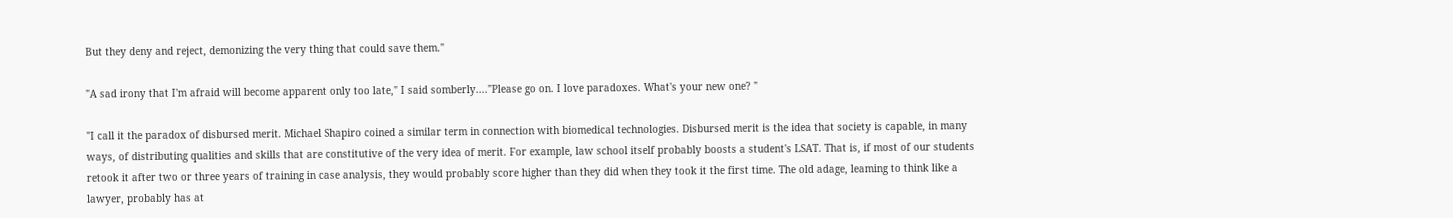But they deny and reject, demonizing the very thing that could save them."

"A sad irony that I'm afraid will become apparent only too late," I said somberly...."Please go on. I love paradoxes. What's your new one? "

"I call it the paradox of disbursed merit. Michael Shapiro coined a similar term in connection with biomedical technologies. Disbursed merit is the idea that society is capable, in many ways, of distributing qualities and skills that are constitutive of the very idea of merit. For example, law school itself probably boosts a student's LSAT. That is, if most of our students retook it after two or three years of training in case analysis, they would probably score higher than they did when they took it the first time. The old adage, leaming to think like a lawyer, probably has at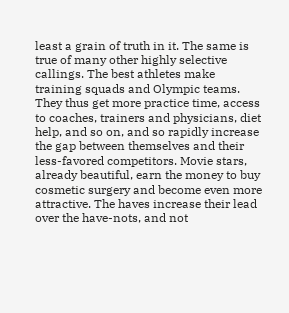least a grain of truth in it. The same is true of many other highly selective callings. The best athletes make training squads and Olympic teams. They thus get more practice time, access to coaches, trainers and physicians, diet help, and so on, and so rapidly increase the gap between themselves and their less-favored competitors. Movie stars, already beautiful, earn the money to buy cosmetic surgery and become even more attractive. The haves increase their lead over the have-nots, and not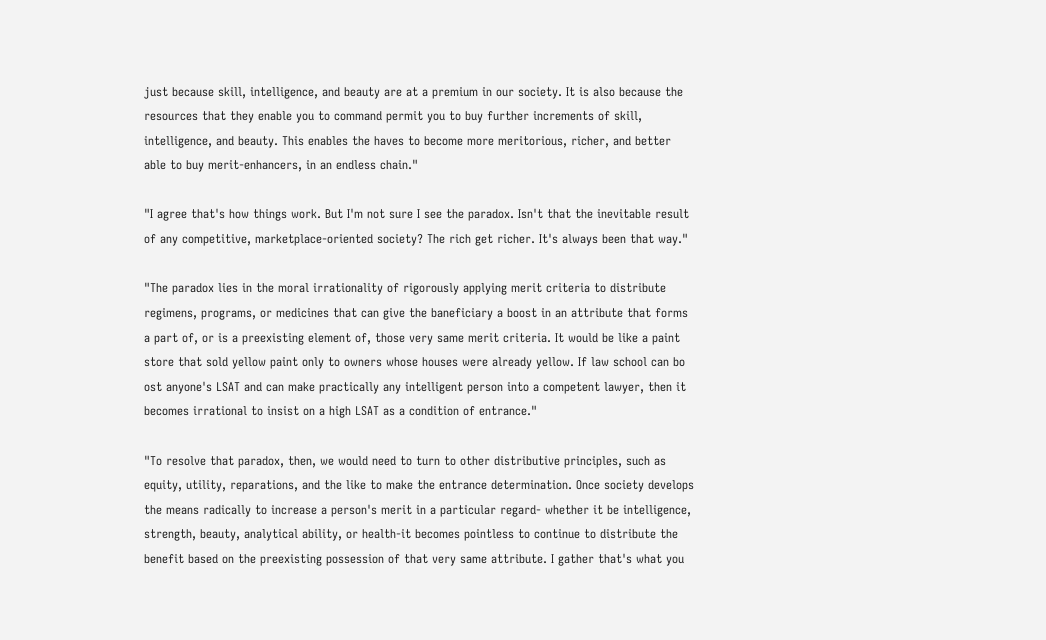just because skill, intelligence, and beauty are at a premium in our society. It is also because the resources that they enable you to command permit you to buy further increments of skill, intelligence, and beauty. This enables the haves to become more meritorious, richer, and better able to buy merit-enhancers, in an endless chain."

"I agree that's how things work. But I'm not sure I see the paradox. Isn't that the inevitable result of any competitive, marketplace-oriented society? The rich get richer. It's always been that way."

"The paradox lies in the moral irrationality of rigorously applying merit criteria to distribute regimens, programs, or medicines that can give the baneficiary a boost in an attribute that forms a part of, or is a preexisting element of, those very same merit criteria. It would be like a paint store that sold yellow paint only to owners whose houses were already yellow. If law school can bo
ost anyone's LSAT and can make practically any intelligent person into a competent lawyer, then it becomes irrational to insist on a high LSAT as a condition of entrance."

"To resolve that paradox, then, we would need to turn to other distributive principles, such as equity, utility, reparations, and the like to make the entrance determination. Once society develops the means radically to increase a person's merit in a particular regard- whether it be intelligence, strength, beauty, analytical ability, or health-it becomes pointless to continue to distribute the benefit based on the preexisting possession of that very same attribute. I gather that's what you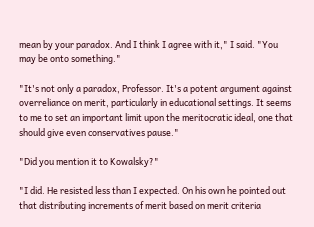mean by your paradox. And I think I agree with it," I said. "You may be onto something."

"It's not only a paradox, Professor. It's a potent argument against overreliance on merit, particularly in educational settings. It seems to me to set an important limit upon the meritocratic ideal, one that should give even conservatives pause."

"Did you mention it to Kowalsky?"

"I did. He resisted less than I expected. On his own he pointed out that distributing increments of merit based on merit criteria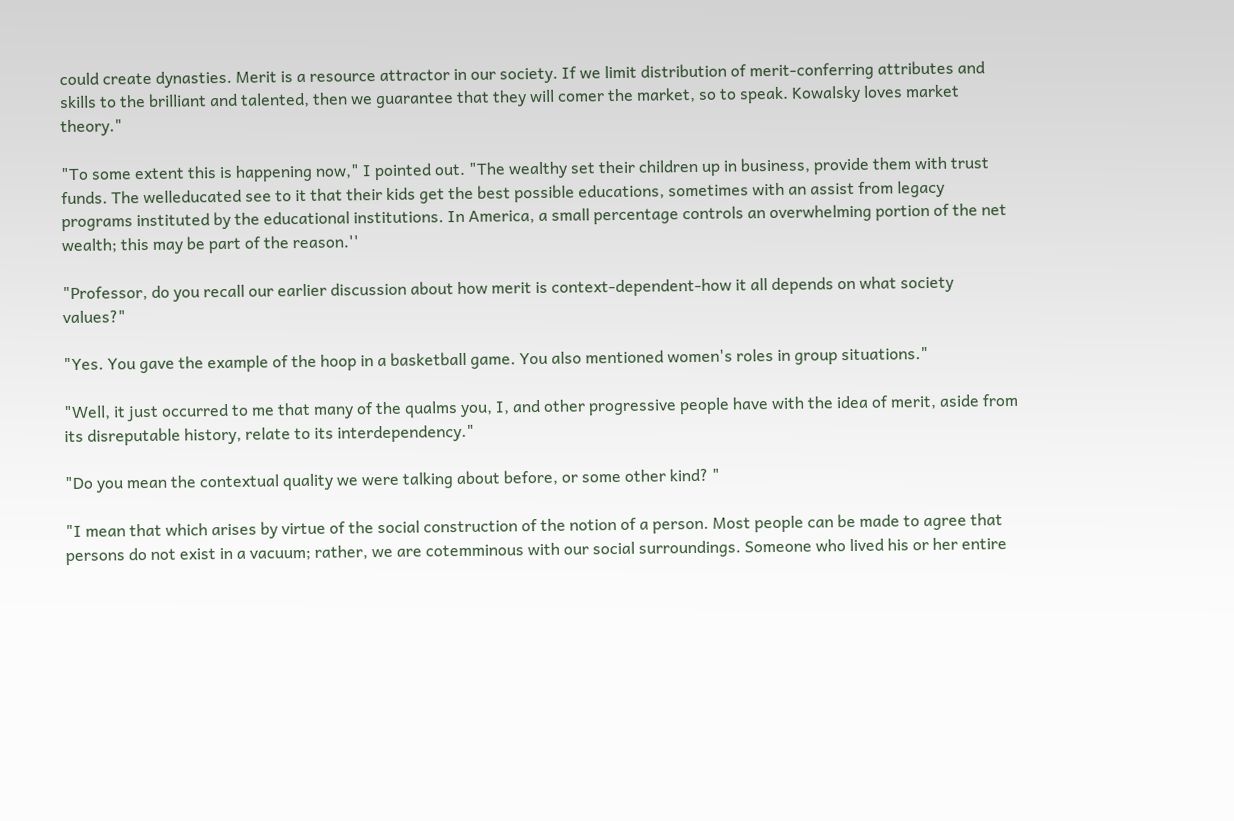could create dynasties. Merit is a resource attractor in our society. If we limit distribution of merit-conferring attributes and skills to the brilliant and talented, then we guarantee that they will comer the market, so to speak. Kowalsky loves market theory."

"To some extent this is happening now," I pointed out. "The wealthy set their children up in business, provide them with trust funds. The welleducated see to it that their kids get the best possible educations, sometimes with an assist from legacy programs instituted by the educational institutions. In America, a small percentage controls an overwhelming portion of the net wealth; this may be part of the reason.''

"Professor, do you recall our earlier discussion about how merit is context-dependent-how it all depends on what society values?"

"Yes. You gave the example of the hoop in a basketball game. You also mentioned women's roles in group situations."

"Well, it just occurred to me that many of the qualms you, I, and other progressive people have with the idea of merit, aside from its disreputable history, relate to its interdependency."

"Do you mean the contextual quality we were talking about before, or some other kind? "

"I mean that which arises by virtue of the social construction of the notion of a person. Most people can be made to agree that persons do not exist in a vacuum; rather, we are cotemminous with our social surroundings. Someone who lived his or her entire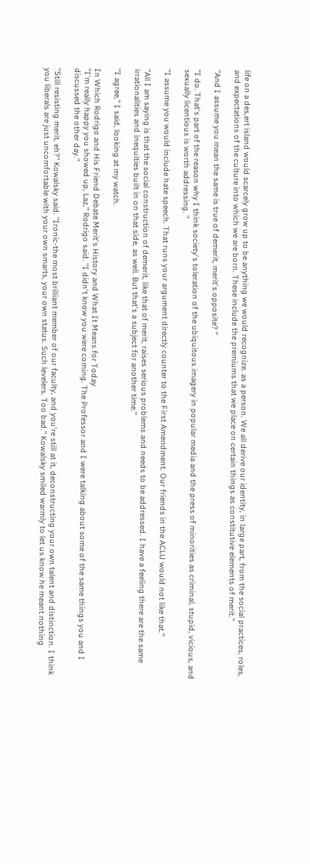life on a des,ert island would scarcely grow up to be anything we would recognize. as a person. We all derive our identity, in large part, from the social practices, roles, and expectations of the culture into which we are born. These include the premiums that we place on certain things as constitutive elements of merit."

"And I assume you mean the same is true of demerit, merit's opposite? "

"I do. That's part of the reason why I think society's toleration of the ubiquitous imagery in popular media and the press of minorities as criminal, stupid, vicious, and sexually licentious is worth addressing. "

"I assume you would include hate speech. That runs your argument directly counter to the First Amendment. Our friends in the ACLU would not like that."

"All I am saying is that the social construction of demerit, like that of merit, raises serious problems and needs to be addressed. I have a feeling there are the same irrationalities and inequities built in on that side, as well. But that's a subject for another time."

"I agree," I said, looking at my watch.

In Which Rodrigo and His Friend Debate Merit's History and What It Means for Today
"I'm really happy you showed up, Laz," Rodrigo said. "I didn't know you were coming. The Professor and I were talking about some of the same things you and I discussed the other day."

"Still resisting merit, eh?" Kowalsky said. "Ironic-the most brilliant member of our faculty, and you're still at it, deconstructing your own talent and distinction. I think you liberals are just uncomfortable with your own smarts, your own status. Such levelers. Too bad." Kowalsky smiled warmly to let us know he meant nothing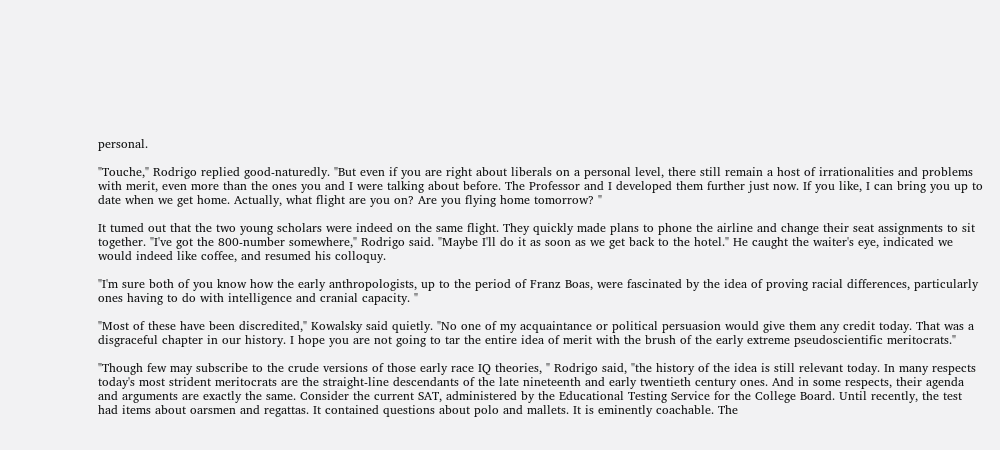personal.

"Touche," Rodrigo replied good-naturedly. "But even if you are right about liberals on a personal level, there still remain a host of irrationalities and problems with merit, even more than the ones you and I were talking about before. The Professor and I developed them further just now. If you like, I can bring you up to date when we get home. Actually, what flight are you on? Are you flying home tomorrow? "

It tumed out that the two young scholars were indeed on the same flight. They quickly made plans to phone the airline and change their seat assignments to sit together. "I've got the 800-number somewhere," Rodrigo said. "Maybe I'll do it as soon as we get back to the hotel." He caught the waiter's eye, indicated we would indeed like coffee, and resumed his colloquy.

"I'm sure both of you know how the early anthropologists, up to the period of Franz Boas, were fascinated by the idea of proving racial differences, particularly ones having to do with intelligence and cranial capacity. "

"Most of these have been discredited," Kowalsky said quietly. "No one of my acquaintance or political persuasion would give them any credit today. That was a disgraceful chapter in our history. I hope you are not going to tar the entire idea of merit with the brush of the early extreme pseudoscientific meritocrats."

"Though few may subscribe to the crude versions of those early race IQ theories, " Rodrigo said, "the history of the idea is still relevant today. In many respects today's most strident meritocrats are the straight-line descendants of the late nineteenth and early twentieth century ones. And in some respects, their agenda and arguments are exactly the same. Consider the current SAT, administered by the Educational Testing Service for the College Board. Until recently, the test had items about oarsmen and regattas. It contained questions about polo and mallets. It is eminently coachable. The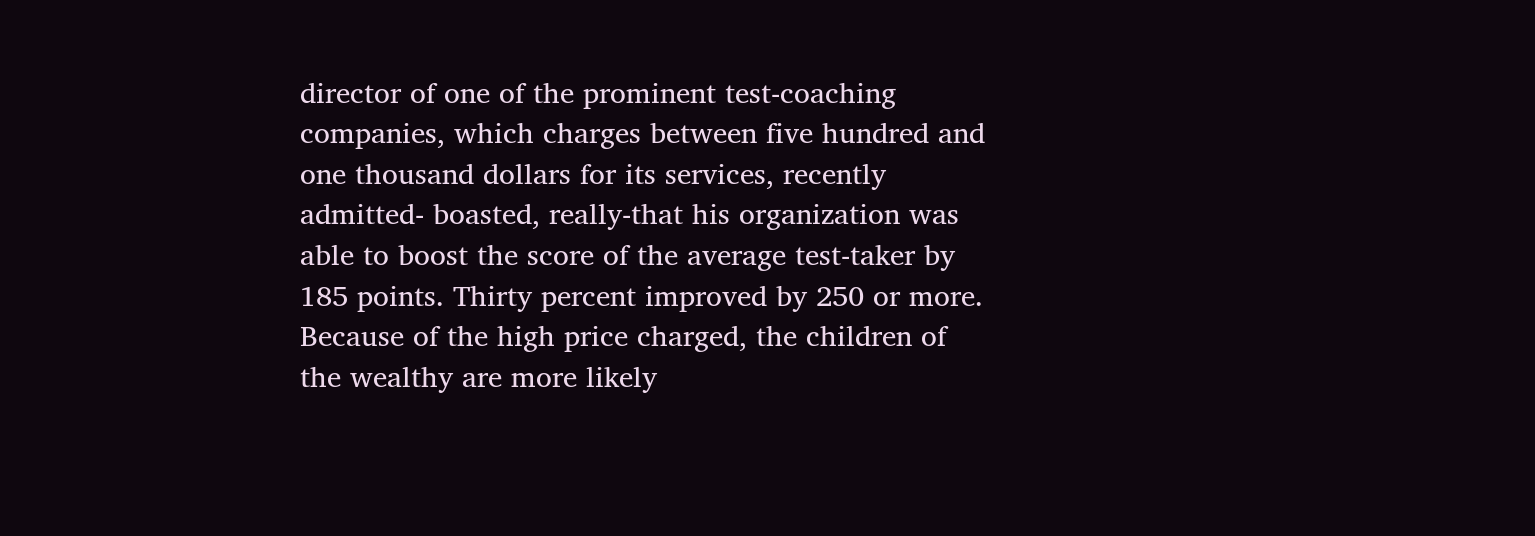director of one of the prominent test-coaching companies, which charges between five hundred and one thousand dollars for its services, recently admitted- boasted, really-that his organization was able to boost the score of the average test-taker by 185 points. Thirty percent improved by 250 or more. Because of the high price charged, the children of the wealthy are more likely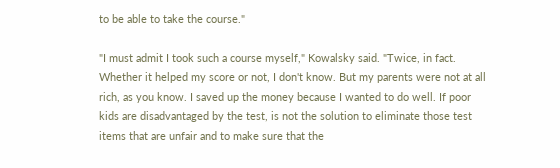to be able to take the course."

"I must admit I took such a course myself," Kowalsky said. "Twice, in fact. Whether it helped my score or not, I don't know. But my parents were not at all rich, as you know. I saved up the money because I wanted to do well. If poor kids are disadvantaged by the test, is not the solution to eliminate those test items that are unfair and to make sure that the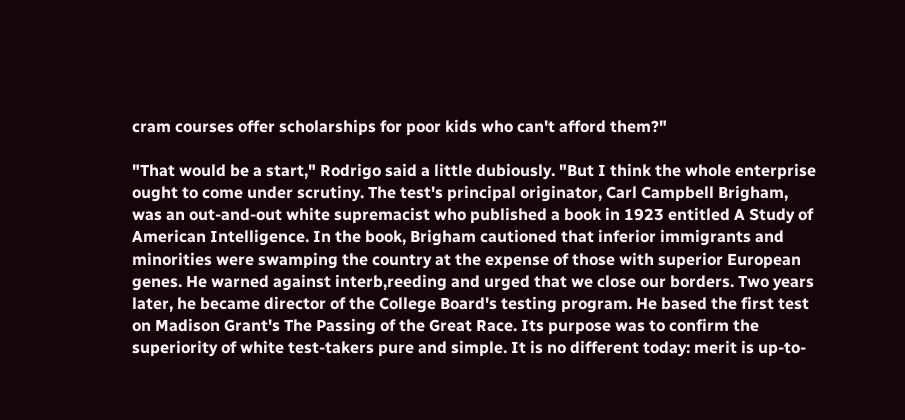cram courses offer scholarships for poor kids who can't afford them?"

"That would be a start," Rodrigo said a little dubiously. "But I think the whole enterprise ought to come under scrutiny. The test's principal originator, Carl Campbell Brigham, was an out-and-out white supremacist who published a book in 1923 entitled A Study of American Intelligence. In the book, Brigham cautioned that inferior immigrants and minorities were swamping the country at the expense of those with superior European genes. He warned against interb,reeding and urged that we close our borders. Two years later, he became director of the College Board's testing program. He based the first test on Madison Grant's The Passing of the Great Race. Its purpose was to confirm the superiority of white test-takers pure and simple. It is no different today: merit is up-to-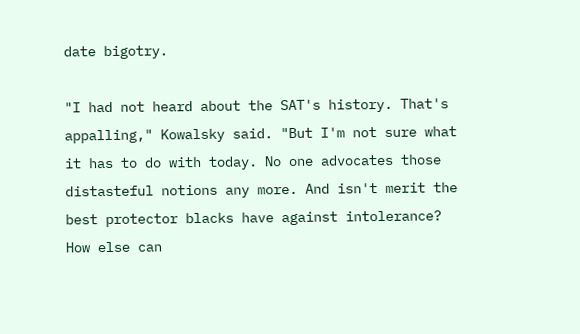date bigotry.

"I had not heard about the SAT's history. That's appalling," Kowalsky said. "But I'm not sure what it has to do with today. No one advocates those distasteful notions any more. And isn't merit the best protector blacks have against intolerance? How else can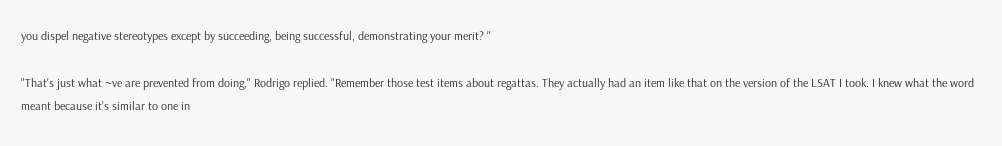you dispel negative stereotypes except by succeeding, being successful, demonstrating your merit? "

"That's just what ~ve are prevented from doing," Rodrigo replied. "Remember those test items about regattas. They actually had an item like that on the version of the LSAT I took. I knew what the word meant because it's similar to one in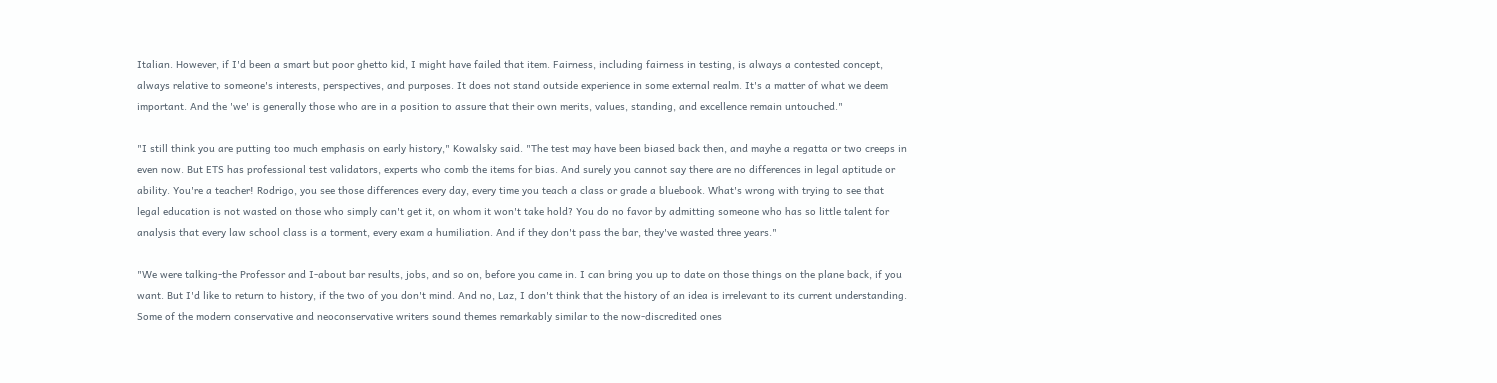Italian. However, if I'd been a smart but poor ghetto kid, I might have failed that item. Fairness, including fairness in testing, is always a contested concept, always relative to someone's interests, perspectives, and purposes. It does not stand outside experience in some external realm. It's a matter of what we deem important. And the 'we' is generally those who are in a position to assure that their own merits, values, standing, and excellence remain untouched."

"I still think you are putting too much emphasis on early history," Kowalsky said. "The test may have been biased back then, and mayhe a regatta or two creeps in even now. But ETS has professional test validators, experts who comb the items for bias. And surely you cannot say there are no differences in legal aptitude or ability. You're a teacher! Rodrigo, you see those differences every day, every time you teach a class or grade a bluebook. What's wrong with trying to see that legal education is not wasted on those who simply can't get it, on whom it won't take hold? You do no favor by admitting someone who has so little talent for analysis that every law school class is a torment, every exam a humiliation. And if they don't pass the bar, they've wasted three years."

"We were talking-the Professor and I-about bar results, jobs, and so on, before you came in. I can bring you up to date on those things on the plane back, if you want. But I'd like to return to history, if the two of you don't mind. And no, Laz, I don't think that the history of an idea is irrelevant to its current understanding. Some of the modern conservative and neoconservative writers sound themes remarkably similar to the now-discredited ones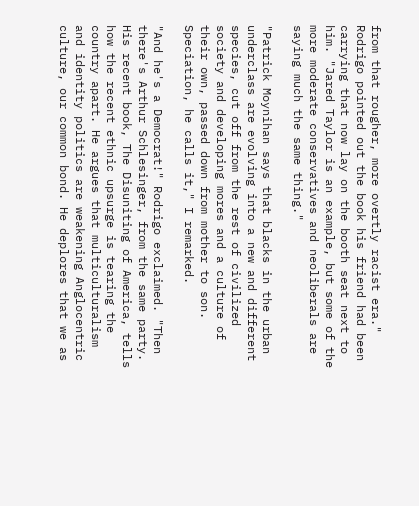from that rougher, more overtly racist era." Rodrigo pointed out the book his friend had been carrying that now lay on the booth seat next to him. "Jared Taylor is an example, but some of the more moderate conservatives and neoliberals are saying much the same thing."

"Patrick Moynihan says that blacks in the urban underclass are evolving into a new and different species, cut off from the rest of civilized society and developing mores and a culture of their own, passed down from mother to son. Speciation, he calls it," I remarked.

"And he's a Democrat!" Rodrigo exclaimed. "Then there's Arthur Schlesinger, from the same party. His recent book, The Disuniting of America, tells how the recent ethnic upsurge is tearing the country apart. He argues that multiculturalism and identity politics are weakening Anglocentric culture, our common bond. He deplores that we as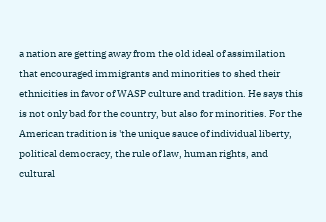a nation are getting away from the old ideal of assimilation that encouraged immigrants and minorities to shed their ethnicities in favor of WASP culture and tradition. He says this is not only bad for the country, but also for minorities. For the American tradition is 'the unique sauce of individual liberty, political democracy, the rule of law, human rights, and cultural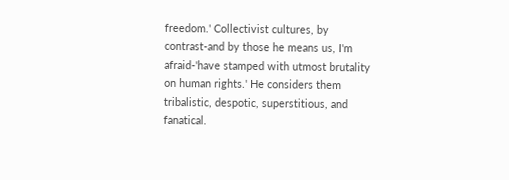freedom.' Collectivist cultures, by contrast-and by those he means us, I'm afraid-'have stamped with utmost brutality on human rights.' He considers them tribalistic, despotic, superstitious, and fanatical.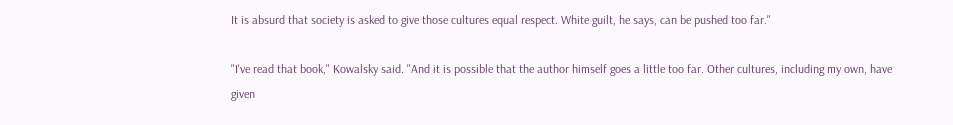It is absurd that society is asked to give those cultures equal respect. White guilt, he says, can be pushed too far."

"I've read that book," Kowalsky said. "And it is possible that the author himself goes a little too far. Other cultures, including my own, have given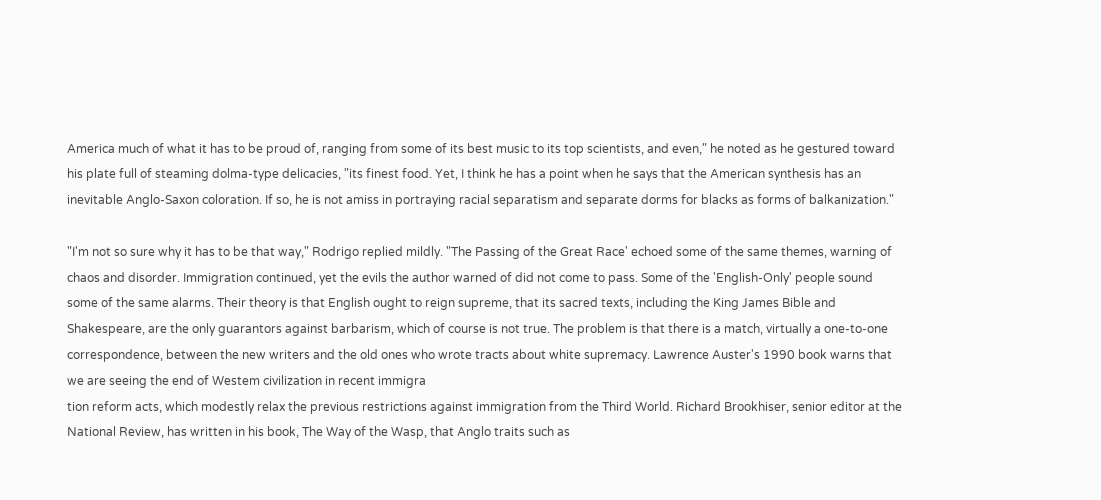America much of what it has to be proud of, ranging from some of its best music to its top scientists, and even," he noted as he gestured toward his plate full of steaming dolma-type delicacies, "its finest food. Yet, I think he has a point when he says that the American synthesis has an inevitable Anglo-Saxon coloration. If so, he is not amiss in portraying racial separatism and separate dorms for blacks as forms of balkanization."

"I'm not so sure why it has to be that way," Rodrigo replied mildly. "The Passing of the Great Race' echoed some of the same themes, warning of chaos and disorder. Immigration continued, yet the evils the author warned of did not come to pass. Some of the 'English-Only' people sound some of the same alarms. Their theory is that English ought to reign supreme, that its sacred texts, including the King James Bible and Shakespeare, are the only guarantors against barbarism, which of course is not true. The problem is that there is a match, virtually a one-to-one correspondence, between the new writers and the old ones who wrote tracts about white supremacy. Lawrence Auster's 1990 book warns that we are seeing the end of Westem civilization in recent immigra
tion reform acts, which modestly relax the previous restrictions against immigration from the Third World. Richard Brookhiser, senior editor at the National Review, has written in his book, The Way of the Wasp, that Anglo traits such as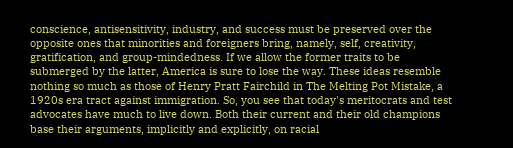conscience, antisensitivity, industry, and success must be preserved over the opposite ones that minorities and foreigners bring, namely, self, creativity, gratification, and group-mindedness. If we allow the former traits to be submerged by the latter, America is sure to lose the way. These ideas resemble nothing so much as those of Henry Pratt Fairchild in The Melting Pot Mistake, a 1920s era tract against immigration. So, you see that today's meritocrats and test advocates have much to live down. Both their current and their old champions base their arguments, implicitly and explicitly, on racial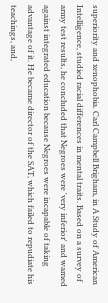superiority and xenophobia. Carl Campbell Brigham, in A Study of American Intelligence, studied racial differences in mental traits. Based on a survey of army test results, he concluded that Negroes were 'very inferior' and wamed against integrated education because Negroes were incapable of taking advantage of it. He became director of the SAT, which failed to repudiate his teachings, and,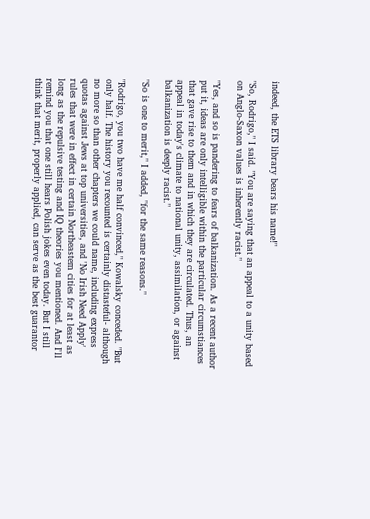indeed, the ETS library bears his name!"

"So, Rodrigo," I said. "You are saying that an appeal to a unity based on Anglo-Saxon values is inherently racist."

"Yes, and so is pandering to fears of balkanization. As a recent author put it, ideas are only intelligible within the particular circumstiances that gave rise to them and in which they are circulated. Thus, an appeal in today's climate to national unity, assimilation, or against balkanization is deeply racist."

"So is one to merit," I added, "for the same reasons."

"Rodrigo, you two have me half convinced," Kowalsky conceded. "But only half. The history you recounted is certainly distasteful- although no more so than other chapters we could name, including express quotas against Jews at top universities, and 'No Irish Need Apply' rules that were in effect in certain Northeastem cities for at least as long as the repulsive testing and IQ theories you mentioned. And I'll remind you that one still hears Polish jokes even today. But I still think that merit, properly applied, can serve as the best guarantor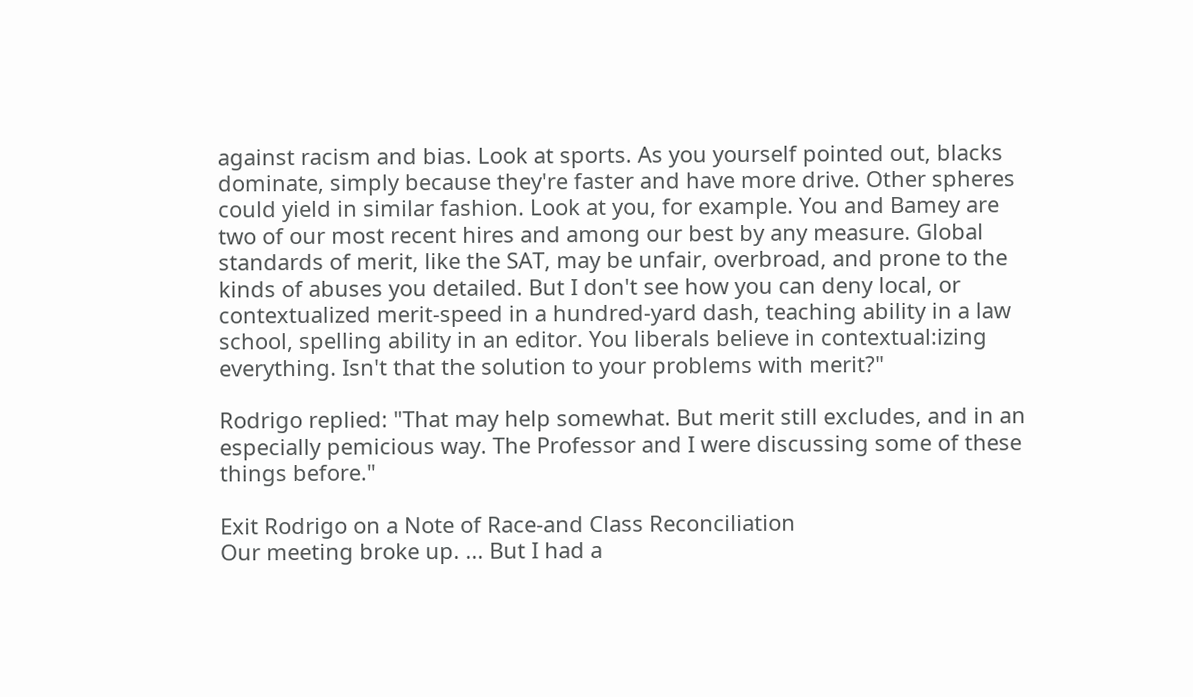against racism and bias. Look at sports. As you yourself pointed out, blacks dominate, simply because they're faster and have more drive. Other spheres could yield in similar fashion. Look at you, for example. You and Bamey are two of our most recent hires and among our best by any measure. Global standards of merit, like the SAT, may be unfair, overbroad, and prone to the kinds of abuses you detailed. But I don't see how you can deny local, or contextualized merit-speed in a hundred-yard dash, teaching ability in a law school, spelling ability in an editor. You liberals believe in contextual:izing everything. Isn't that the solution to your problems with merit?"

Rodrigo replied: "That may help somewhat. But merit still excludes, and in an especially pemicious way. The Professor and I were discussing some of these things before."

Exit Rodrigo on a Note of Race-and Class Reconciliation
Our meeting broke up. ... But I had a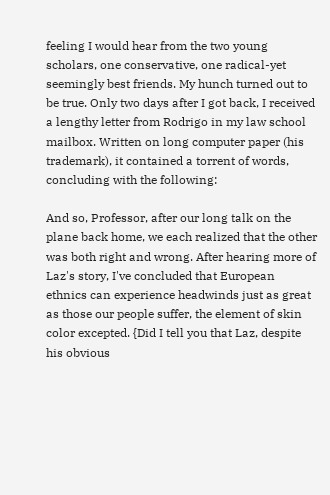feeling I would hear from the two young scholars, one conservative, one radical-yet seemingly best friends. My hunch turned out to be true. Only two days after I got back, I received a lengthy letter from Rodrigo in my law school mailbox. Written on long computer paper (his trademark), it contained a torrent of words, concluding with the following:

And so, Professor, after our long talk on the plane back home, we each realized that the other was both right and wrong. After hearing more of Laz's story, I've concluded that European ethnics can experience headwinds just as great as those our people suffer, the element of skin color excepted. {Did I tell you that Laz, despite his obvious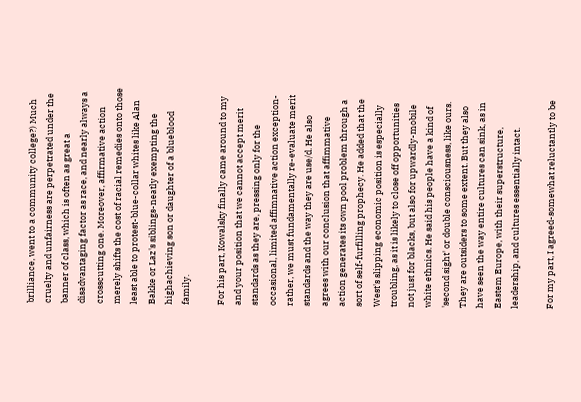brilliance, went to a community college?) Much cruelty and unfairness are perpetrated under the banner of class, which is often as great a disadvantaging factor as race, and nearly always a crosscutting one. Moreover, affirmative action merely shifts the cost of racial remedies onto those least able to protest-blue-collar whites like Alan Bakke or Laz's siblings-neatly exempting the highachieving son or daughter of a blueblood family.

For his part, Kowalsky finally came around to my and your position that we cannot accept merit standards as they are, pressing only for the occasional, limited affimnative action exception-rather, we must fundamentally re-evaluate merit standards and the way they are use/d. He also agrees with our conclusion that affimmative action generates its own pool problem through a sort of self-furfilling prophecy. He added that the West's slipping economic position is especially troubling, as it is likely to close off opportunities not just for blacks, but also for upwardly-mobile white ethnics. He said his people have a kind of 'second sight' or double consciousness, like ours. They are outsiders to some extent. But they also have seen the way entire cultures can sink, as in Eastem Europe, with their superstructure, leadership, and cultures essentially intact.

For my part, I agreed-somewhat reluctantly to be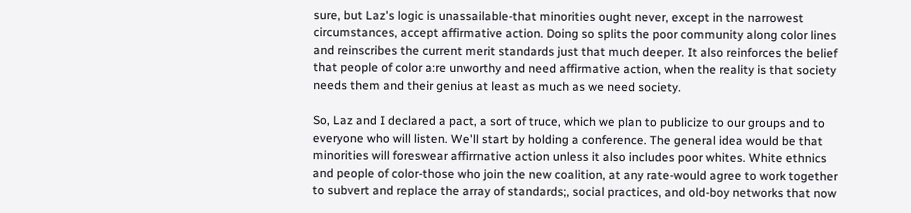sure, but Laz's logic is unassailable-that minorities ought never, except in the narrowest circumstances, accept affirmative action. Doing so splits the poor community along color lines and reinscribes the current merit standards just that much deeper. It also reinforces the belief that people of color a:re unworthy and need affirmative action, when the reality is that society needs them and their genius at least as much as we need society.

So, Laz and I declared a pact, a sort of truce, which we plan to publicize to our groups and to everyone who will listen. We'll start by holding a conference. The general idea would be that minorities will foreswear affirrnative action unless it also includes poor whites. White ethnics and people of color-those who join the new coalition, at any rate-would agree to work together to subvert and replace the array of standards;, social practices, and old-boy networks that now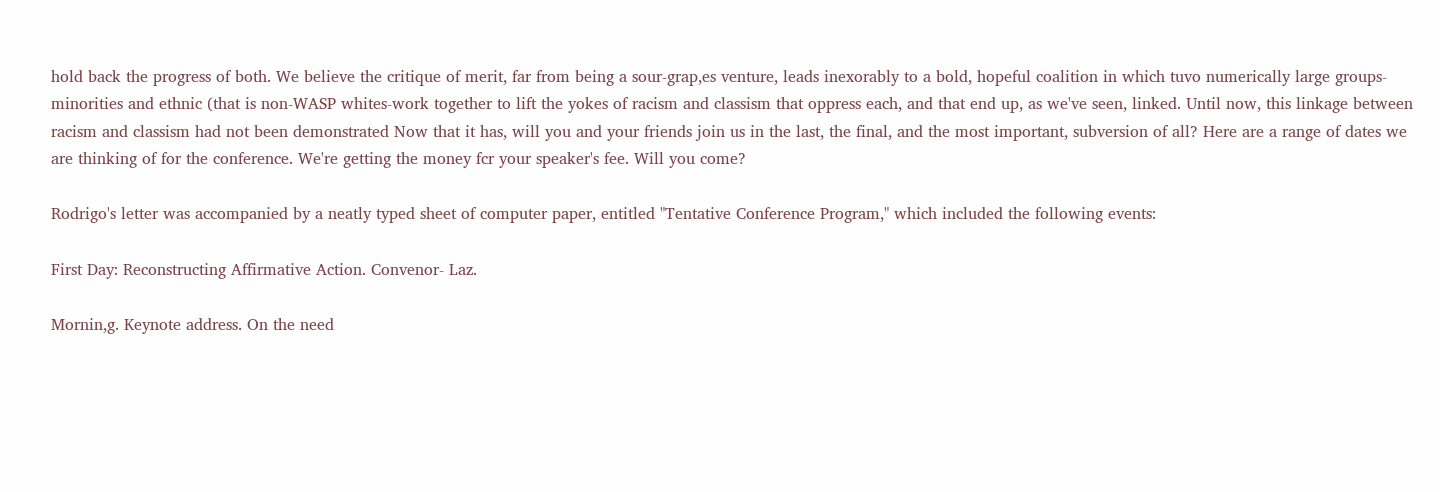hold back the progress of both. We believe the critique of merit, far from being a sour-grap,es venture, leads inexorably to a bold, hopeful coalition in which tuvo numerically large groups-minorities and ethnic (that is non-WASP whites-work together to lift the yokes of racism and classism that oppress each, and that end up, as we've seen, linked. Until now, this linkage between racism and classism had not been demonstrated Now that it has, will you and your friends join us in the last, the final, and the most important, subversion of all? Here are a range of dates we are thinking of for the conference. We're getting the money fcr your speaker's fee. Will you come?

Rodrigo's letter was accompanied by a neatly typed sheet of computer paper, entitled "Tentative Conference Program," which included the following events:

First Day: Reconstructing Affirmative Action. Convenor- Laz.

Mornin,g. Keynote address. On the need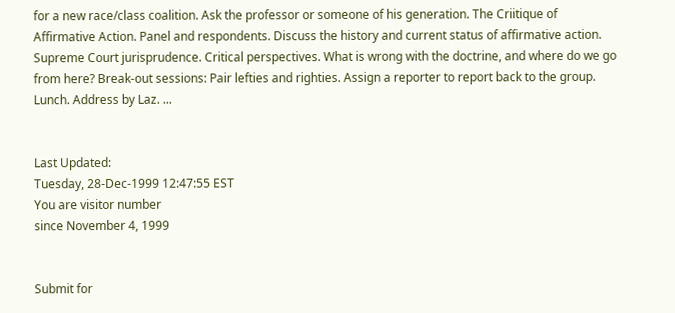for a new race/class coalition. Ask the professor or someone of his generation. The Criitique of Affirmative Action. Panel and respondents. Discuss the history and current status of affirmative action. Supreme Court jurisprudence. Critical perspectives. What is wrong with the doctrine, and where do we go from here? Break-out sessions: Pair lefties and righties. Assign a reporter to report back to the group. Lunch. Address by Laz. ...


Last Updated:
Tuesday, 28-Dec-1999 12:47:55 EST
You are visitor number
since November 4, 1999


Submit for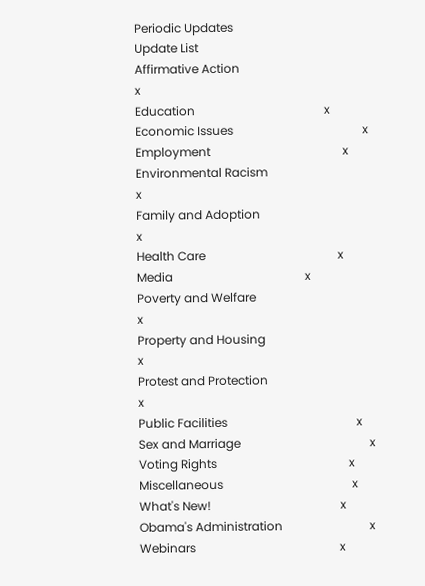Periodic Updates
Update List
Affirmative Action                                            x
Education                                           x
Economic Issues                                           x
Employment                                            x
Environmental Racism                                           x
Family and Adoption                                           x
Health Care                                            x
Media                                            x
Poverty and Welfare                                           x
Property and Housing                                           x
Protest and Protection                                            x
Public Facilities                                           x
Sex and Marriage                                           x
Voting Rights                                            x
Miscellaneous                                           x
What's New!                                           x
Obama's Administration                             x
Webinars                                                x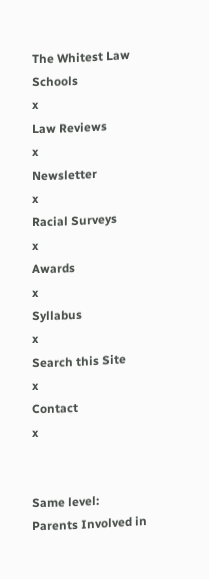The Whitest Law Schools                                           x
Law Reviews                                           x
Newsletter                                           x
Racial Surveys                                           x
Awards                                           x
Syllabus                                           x
Search this Site                                           x
Contact                                           x


Same level:
Parents Involved in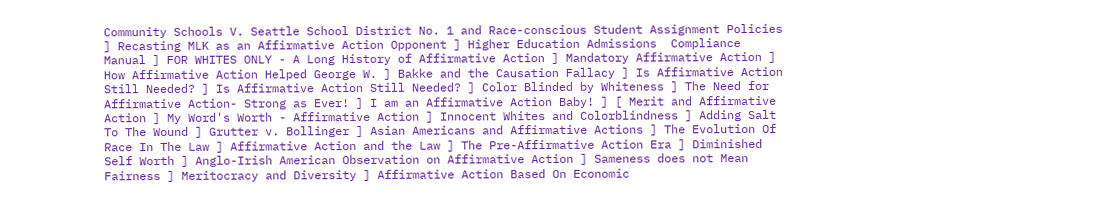Community Schools V. Seattle School District No. 1 and Race-conscious Student Assignment Policies ] Recasting MLK as an Affirmative Action Opponent ] Higher Education Admissions  Compliance Manual ] FOR WHITES ONLY - A Long History of Affirmative Action ] Mandatory Affirmative Action ] How Affirmative Action Helped George W. ] Bakke and the Causation Fallacy ] Is Affirmative Action Still Needed? ] Is Affirmative Action Still Needed? ] Color Blinded by Whiteness ] The Need for Affirmative Action- Strong as Ever! ] I am an Affirmative Action Baby! ] [ Merit and Affirmative Action ] My Word's Worth - Affirmative Action ] Innocent Whites and Colorblindness ] Adding Salt To The Wound ] Grutter v. Bollinger ] Asian Americans and Affirmative Actions ] The Evolution Of Race In The Law ] Affirmative Action and the Law ] The Pre-Affirmative Action Era ] Diminished Self Worth ] Anglo-Irish American Observation on Affirmative Action ] Sameness does not Mean Fairness ] Meritocracy and Diversity ] Affirmative Action Based On Economic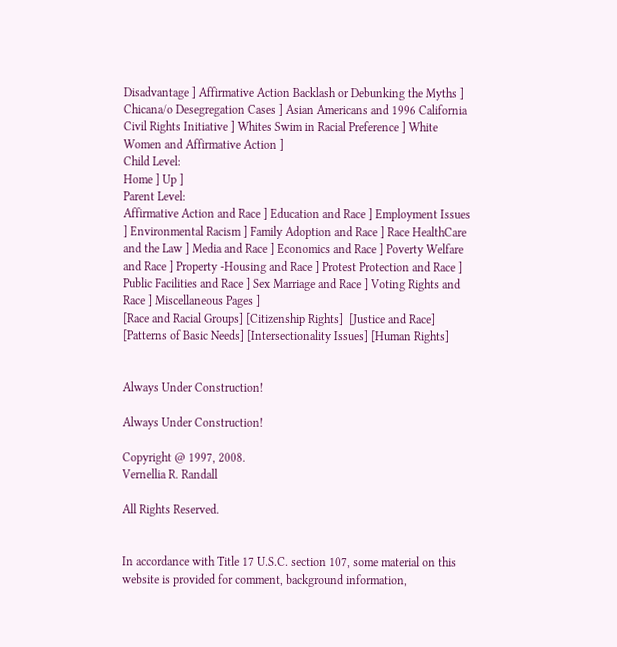Disadvantage ] Affirmative Action Backlash or Debunking the Myths ] Chicana/o Desegregation Cases ] Asian Americans and 1996 California Civil Rights Initiative ] Whites Swim in Racial Preference ] White Women and Affirmative Action ]
Child Level:
Home ] Up ]
Parent Level:
Affirmative Action and Race ] Education and Race ] Employment Issues ] Environmental Racism ] Family Adoption and Race ] Race HealthCare and the Law ] Media and Race ] Economics and Race ] Poverty Welfare and Race ] Property -Housing and Race ] Protest Protection and Race ] Public Facilities and Race ] Sex Marriage and Race ] Voting Rights and Race ] Miscellaneous Pages ]
[Race and Racial Groups] [Citizenship Rights]  [Justice and Race] [Patterns of Basic Needs] [Intersectionality Issues] [Human Rights]


Always Under Construction!

Always Under Construction!

Copyright @ 1997, 2008.
Vernellia R. Randall

All Rights Reserved.


In accordance with Title 17 U.S.C. section 107, some material on this website is provided for comment, background information,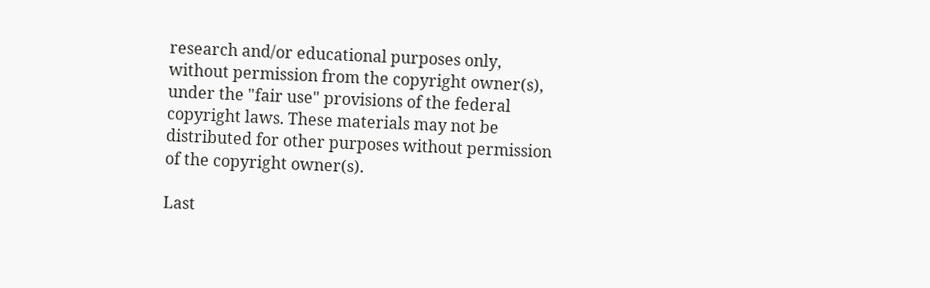research and/or educational purposes only, without permission from the copyright owner(s), under the "fair use" provisions of the federal copyright laws. These materials may not be distributed for other purposes without permission of the copyright owner(s).

Last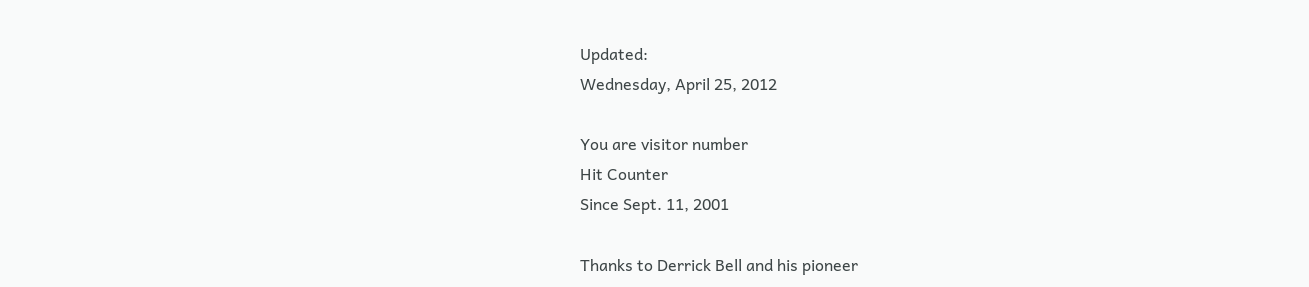Updated:
Wednesday, April 25, 2012

You are visitor number
Hit Counter
Since Sept. 11, 2001

Thanks to Derrick Bell and his pioneer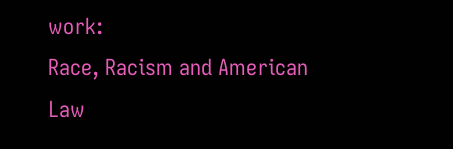work:
Race, Racism and American Law